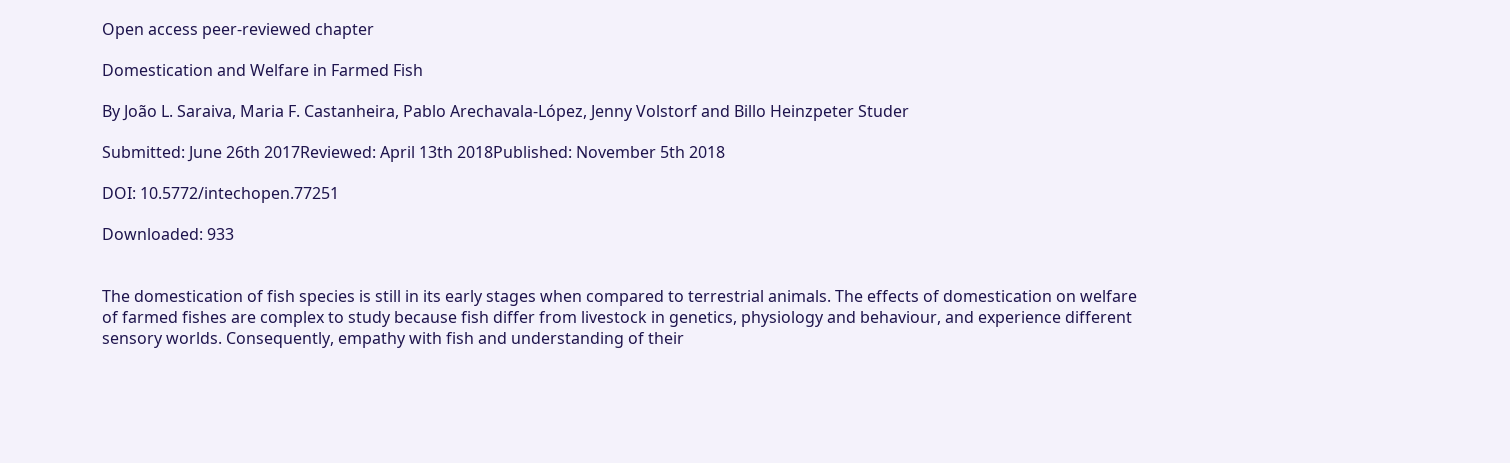Open access peer-reviewed chapter

Domestication and Welfare in Farmed Fish

By João L. Saraiva, Maria F. Castanheira, Pablo Arechavala-López, Jenny Volstorf and Billo Heinzpeter Studer

Submitted: June 26th 2017Reviewed: April 13th 2018Published: November 5th 2018

DOI: 10.5772/intechopen.77251

Downloaded: 933


The domestication of fish species is still in its early stages when compared to terrestrial animals. The effects of domestication on welfare of farmed fishes are complex to study because fish differ from livestock in genetics, physiology and behaviour, and experience different sensory worlds. Consequently, empathy with fish and understanding of their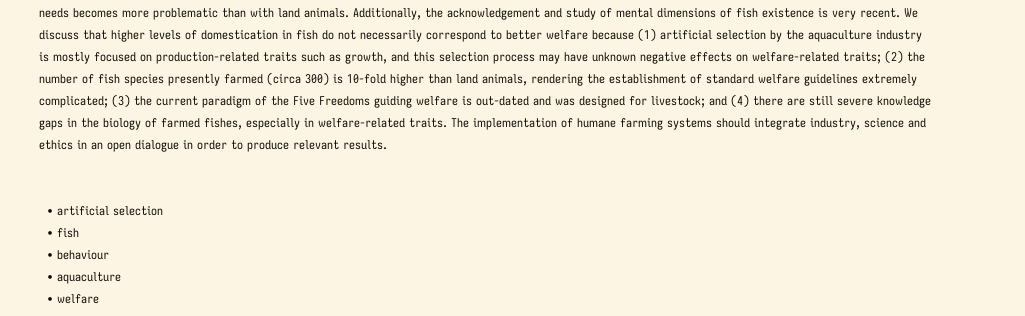needs becomes more problematic than with land animals. Additionally, the acknowledgement and study of mental dimensions of fish existence is very recent. We discuss that higher levels of domestication in fish do not necessarily correspond to better welfare because (1) artificial selection by the aquaculture industry is mostly focused on production-related traits such as growth, and this selection process may have unknown negative effects on welfare-related traits; (2) the number of fish species presently farmed (circa 300) is 10-fold higher than land animals, rendering the establishment of standard welfare guidelines extremely complicated; (3) the current paradigm of the Five Freedoms guiding welfare is out-dated and was designed for livestock; and (4) there are still severe knowledge gaps in the biology of farmed fishes, especially in welfare-related traits. The implementation of humane farming systems should integrate industry, science and ethics in an open dialogue in order to produce relevant results.


  • artificial selection
  • fish
  • behaviour
  • aquaculture
  • welfare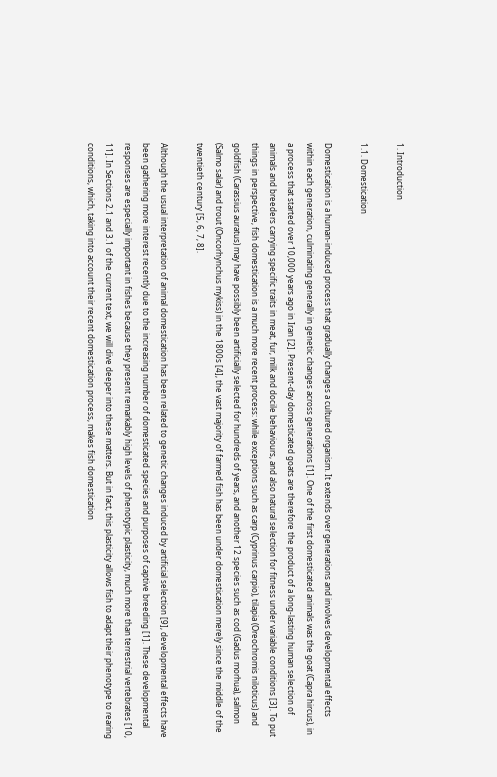1. Introduction

1.1. Domestication

Domestication is a human-induced process that gradually changes a cultured organism. It extends over generations and involves developmental effects within each generation, culminating generally in genetic changes across generations [1]. One of the first domesticated animals was the goat (Capra hircus), in a process that started over 10,000 years ago in Iran [2]. Present-day domesticated goats are therefore the product of a long-lasting human selection of animals and breeders carrying specific traits in meat, fur, milk and docile behaviours, and also natural selection for fitness under variable conditions [3]. To put things in perspective, fish domestication is a much more recent process: while exceptions such as carp (Cyprinus carpio), tilapia (Oreochromis niloticus) and goldfish (Carassius auratus) may have possibly been artificially selected for hundreds of years, and another 12 species such as cod (Gadus morhua), salmon (Salmo salar) and trout (Oncorhynchus mykiss) in the 1800s [4], the vast majority of farmed fish has been under domestication merely since the middle of the twentieth century [5, 6, 7, 8].

Although the usual interpretation of animal domestication has been related to genetic changes induced by artificial selection [9], developmental effects have been gathering more interest recently due to the increasing number of domesticated species and purposes of captive breeding [1]. These developmental responses are especially important in fishes because they present remarkably high levels of phenotypic plasticity, much more than terrestrial vertebrates [10, 11]. In Sections 2.1 and 3.1 of the current text, we will dive deeper into these matters. But in fact, this plasticity allows fish to adapt their phenotype to rearing conditions, which, taking into account their recent domestication process, makes fish domestication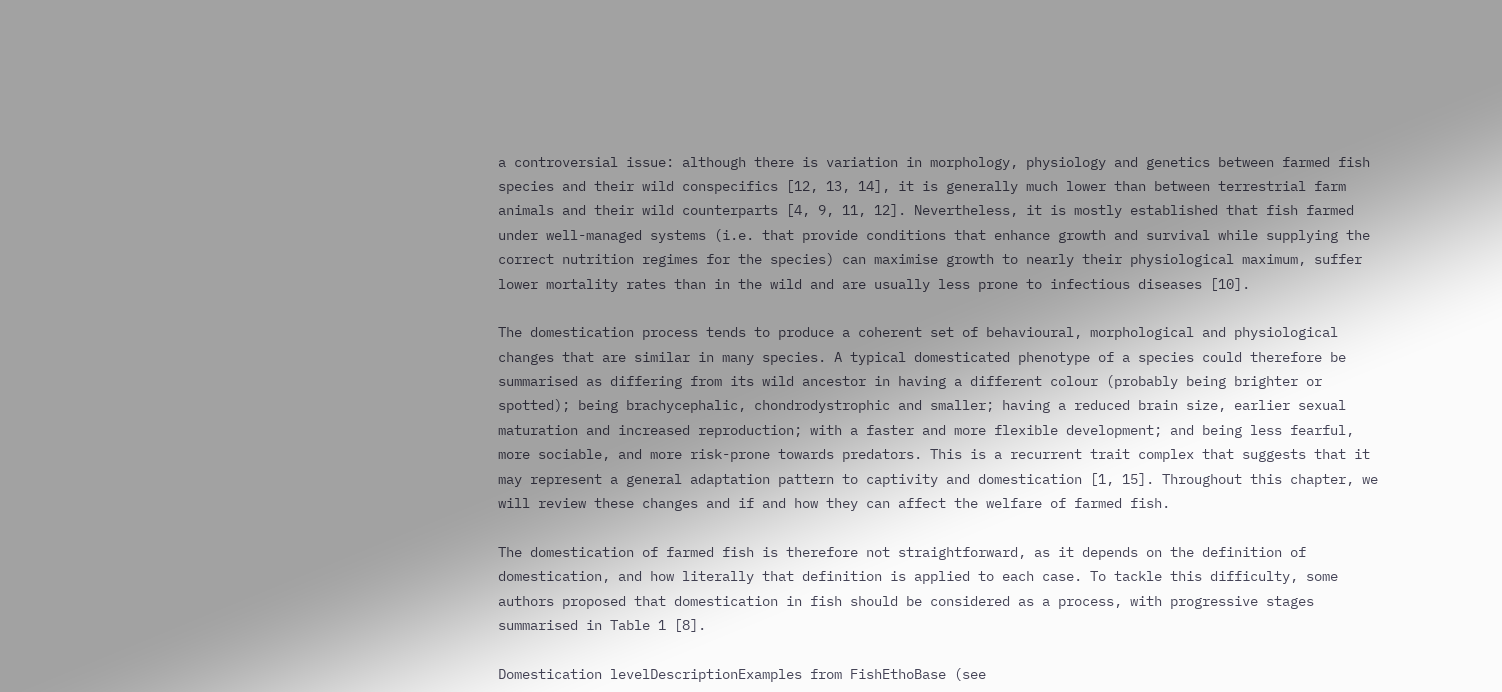a controversial issue: although there is variation in morphology, physiology and genetics between farmed fish species and their wild conspecifics [12, 13, 14], it is generally much lower than between terrestrial farm animals and their wild counterparts [4, 9, 11, 12]. Nevertheless, it is mostly established that fish farmed under well-managed systems (i.e. that provide conditions that enhance growth and survival while supplying the correct nutrition regimes for the species) can maximise growth to nearly their physiological maximum, suffer lower mortality rates than in the wild and are usually less prone to infectious diseases [10].

The domestication process tends to produce a coherent set of behavioural, morphological and physiological changes that are similar in many species. A typical domesticated phenotype of a species could therefore be summarised as differing from its wild ancestor in having a different colour (probably being brighter or spotted); being brachycephalic, chondrodystrophic and smaller; having a reduced brain size, earlier sexual maturation and increased reproduction; with a faster and more flexible development; and being less fearful, more sociable, and more risk-prone towards predators. This is a recurrent trait complex that suggests that it may represent a general adaptation pattern to captivity and domestication [1, 15]. Throughout this chapter, we will review these changes and if and how they can affect the welfare of farmed fish.

The domestication of farmed fish is therefore not straightforward, as it depends on the definition of domestication, and how literally that definition is applied to each case. To tackle this difficulty, some authors proposed that domestication in fish should be considered as a process, with progressive stages summarised in Table 1 [8].

Domestication levelDescriptionExamples from FishEthoBase (see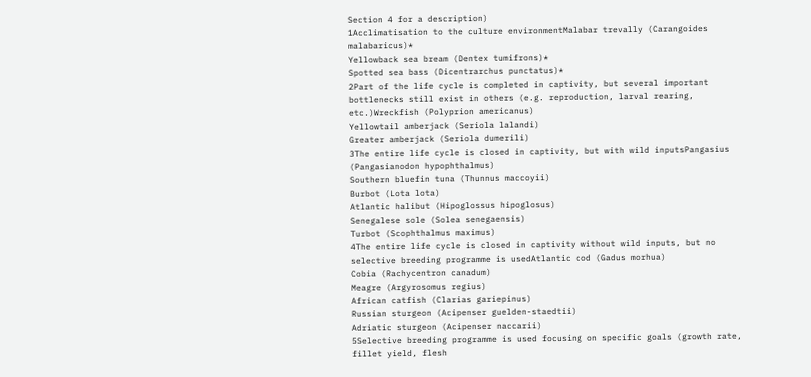Section 4 for a description)
1Acclimatisation to the culture environmentMalabar trevally (Carangoides malabaricus)*
Yellowback sea bream (Dentex tumifrons)*
Spotted sea bass (Dicentrarchus punctatus)*
2Part of the life cycle is completed in captivity, but several important bottlenecks still exist in others (e.g. reproduction, larval rearing, etc.)Wreckfish (Polyprion americanus)
Yellowtail amberjack (Seriola lalandi)
Greater amberjack (Seriola dumerili)
3The entire life cycle is closed in captivity, but with wild inputsPangasius (Pangasianodon hypophthalmus)
Southern bluefin tuna (Thunnus maccoyii)
Burbot (Lota lota)
Atlantic halibut (Hipoglossus hipoglosus)
Senegalese sole (Solea senegaensis)
Turbot (Scophthalmus maximus)
4The entire life cycle is closed in captivity without wild inputs, but no selective breeding programme is usedAtlantic cod (Gadus morhua)
Cobia (Rachycentron canadum)
Meagre (Argyrosomus regius)
African catfish (Clarias gariepinus)
Russian sturgeon (Acipenser guelden-staedtii)
Adriatic sturgeon (Acipenser naccarii)
5Selective breeding programme is used focusing on specific goals (growth rate, fillet yield, flesh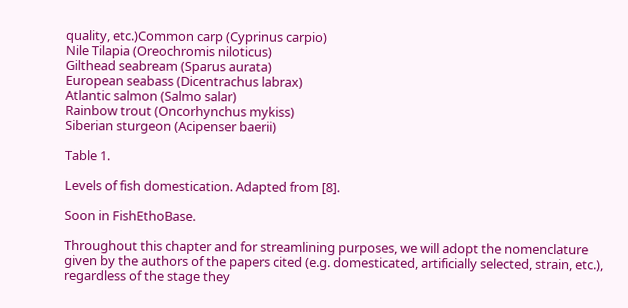quality, etc.)Common carp (Cyprinus carpio)
Nile Tilapia (Oreochromis niloticus)
Gilthead seabream (Sparus aurata)
European seabass (Dicentrachus labrax)
Atlantic salmon (Salmo salar)
Rainbow trout (Oncorhynchus mykiss)
Siberian sturgeon (Acipenser baerii)

Table 1.

Levels of fish domestication. Adapted from [8].

Soon in FishEthoBase.

Throughout this chapter and for streamlining purposes, we will adopt the nomenclature given by the authors of the papers cited (e.g. domesticated, artificially selected, strain, etc.), regardless of the stage they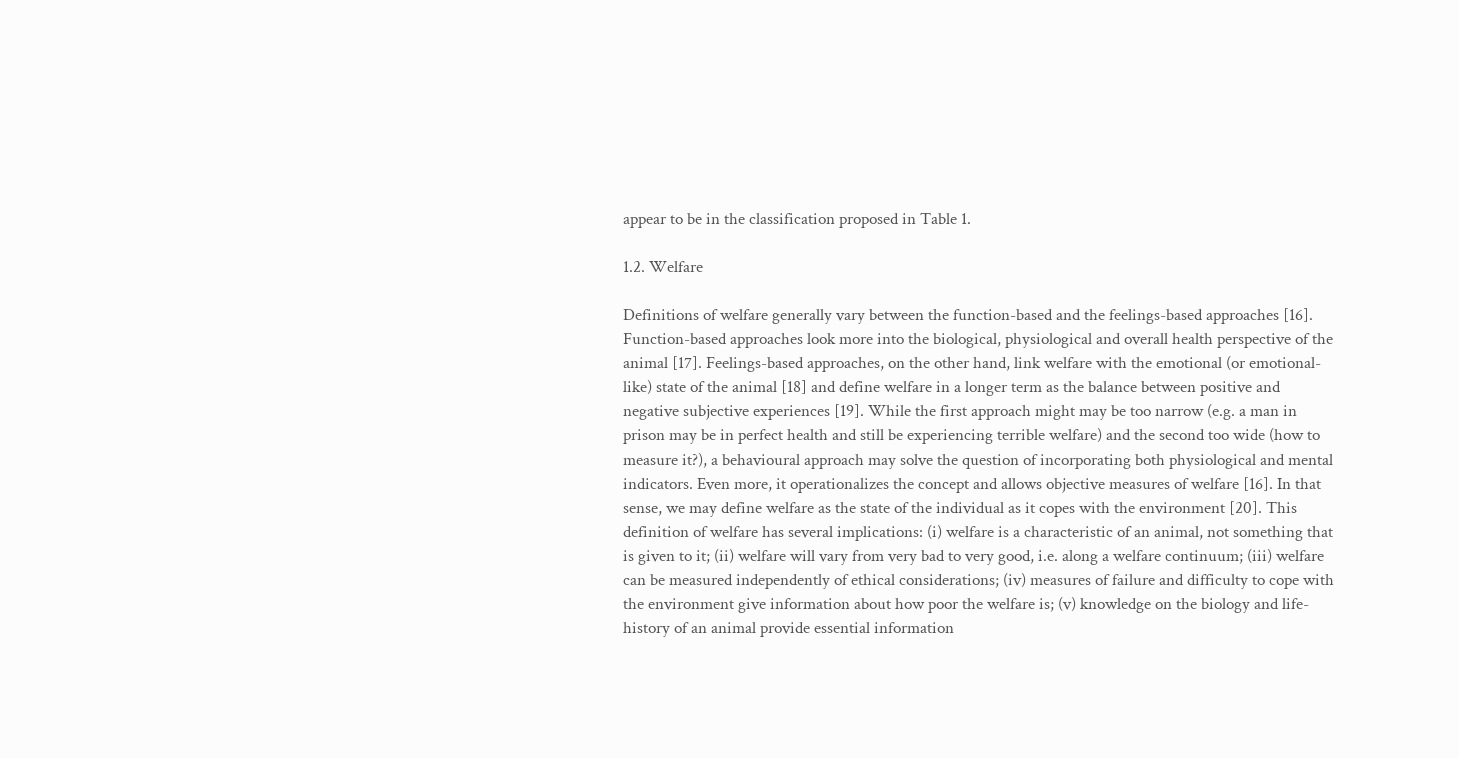appear to be in the classification proposed in Table 1.

1.2. Welfare

Definitions of welfare generally vary between the function-based and the feelings-based approaches [16]. Function-based approaches look more into the biological, physiological and overall health perspective of the animal [17]. Feelings-based approaches, on the other hand, link welfare with the emotional (or emotional-like) state of the animal [18] and define welfare in a longer term as the balance between positive and negative subjective experiences [19]. While the first approach might may be too narrow (e.g. a man in prison may be in perfect health and still be experiencing terrible welfare) and the second too wide (how to measure it?), a behavioural approach may solve the question of incorporating both physiological and mental indicators. Even more, it operationalizes the concept and allows objective measures of welfare [16]. In that sense, we may define welfare as the state of the individual as it copes with the environment [20]. This definition of welfare has several implications: (i) welfare is a characteristic of an animal, not something that is given to it; (ii) welfare will vary from very bad to very good, i.e. along a welfare continuum; (iii) welfare can be measured independently of ethical considerations; (iv) measures of failure and difficulty to cope with the environment give information about how poor the welfare is; (v) knowledge on the biology and life-history of an animal provide essential information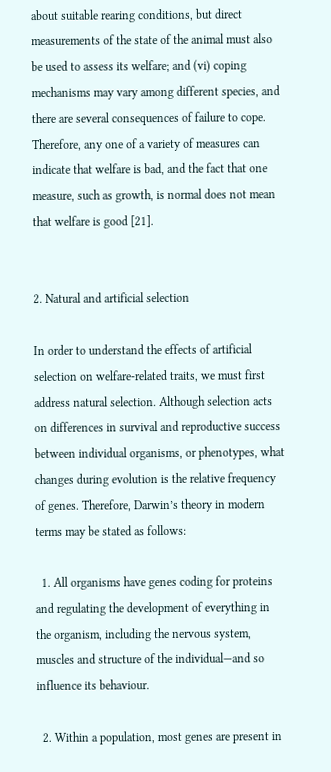about suitable rearing conditions, but direct measurements of the state of the animal must also be used to assess its welfare; and (vi) coping mechanisms may vary among different species, and there are several consequences of failure to cope. Therefore, any one of a variety of measures can indicate that welfare is bad, and the fact that one measure, such as growth, is normal does not mean that welfare is good [21].


2. Natural and artificial selection

In order to understand the effects of artificial selection on welfare-related traits, we must first address natural selection. Although selection acts on differences in survival and reproductive success between individual organisms, or phenotypes, what changes during evolution is the relative frequency of genes. Therefore, Darwin’s theory in modern terms may be stated as follows:

  1. All organisms have genes coding for proteins and regulating the development of everything in the organism, including the nervous system, muscles and structure of the individual—and so influence its behaviour.

  2. Within a population, most genes are present in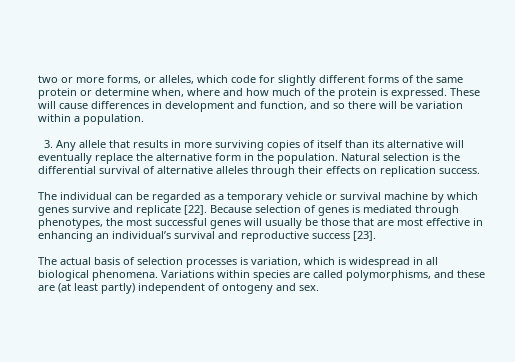two or more forms, or alleles, which code for slightly different forms of the same protein or determine when, where and how much of the protein is expressed. These will cause differences in development and function, and so there will be variation within a population.

  3. Any allele that results in more surviving copies of itself than its alternative will eventually replace the alternative form in the population. Natural selection is the differential survival of alternative alleles through their effects on replication success.

The individual can be regarded as a temporary vehicle or survival machine by which genes survive and replicate [22]. Because selection of genes is mediated through phenotypes, the most successful genes will usually be those that are most effective in enhancing an individual’s survival and reproductive success [23].

The actual basis of selection processes is variation, which is widespread in all biological phenomena. Variations within species are called polymorphisms, and these are (at least partly) independent of ontogeny and sex.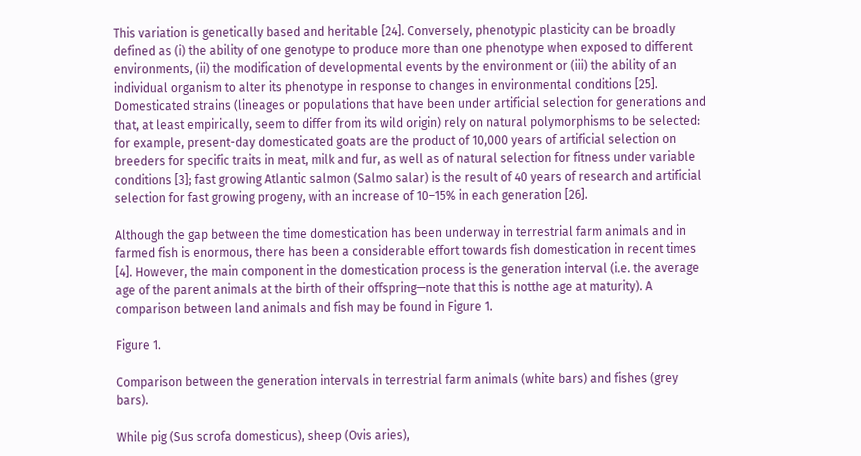This variation is genetically based and heritable [24]. Conversely, phenotypic plasticity can be broadly defined as (i) the ability of one genotype to produce more than one phenotype when exposed to different environments, (ii) the modification of developmental events by the environment or (iii) the ability of an individual organism to alter its phenotype in response to changes in environmental conditions [25]. Domesticated strains (lineages or populations that have been under artificial selection for generations and that, at least empirically, seem to differ from its wild origin) rely on natural polymorphisms to be selected: for example, present-day domesticated goats are the product of 10,000 years of artificial selection on breeders for specific traits in meat, milk and fur, as well as of natural selection for fitness under variable conditions [3]; fast growing Atlantic salmon (Salmo salar) is the result of 40 years of research and artificial selection for fast growing progeny, with an increase of 10–15% in each generation [26].

Although the gap between the time domestication has been underway in terrestrial farm animals and in farmed fish is enormous, there has been a considerable effort towards fish domestication in recent times [4]. However, the main component in the domestication process is the generation interval (i.e. the average age of the parent animals at the birth of their offspring—note that this is notthe age at maturity). A comparison between land animals and fish may be found in Figure 1.

Figure 1.

Comparison between the generation intervals in terrestrial farm animals (white bars) and fishes (grey bars).

While pig (Sus scrofa domesticus), sheep (Ovis aries),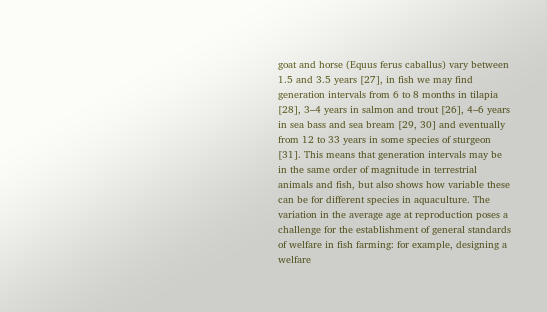goat and horse (Equus ferus caballus) vary between 1.5 and 3.5 years [27], in fish we may find generation intervals from 6 to 8 months in tilapia [28], 3–4 years in salmon and trout [26], 4–6 years in sea bass and sea bream [29, 30] and eventually from 12 to 33 years in some species of sturgeon [31]. This means that generation intervals may be in the same order of magnitude in terrestrial animals and fish, but also shows how variable these can be for different species in aquaculture. The variation in the average age at reproduction poses a challenge for the establishment of general standards of welfare in fish farming: for example, designing a welfare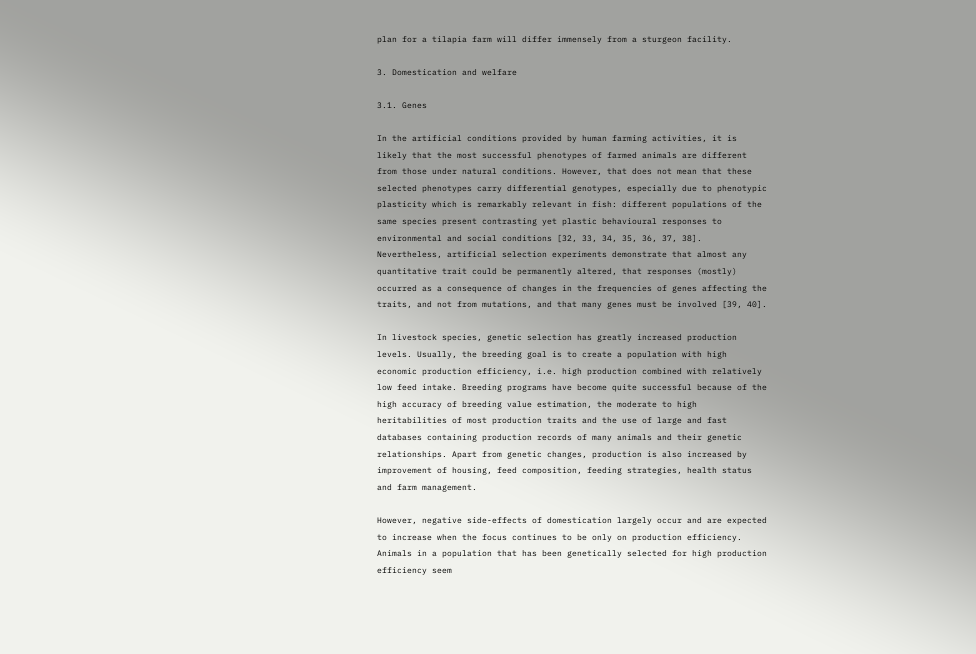plan for a tilapia farm will differ immensely from a sturgeon facility.

3. Domestication and welfare

3.1. Genes

In the artificial conditions provided by human farming activities, it is likely that the most successful phenotypes of farmed animals are different from those under natural conditions. However, that does not mean that these selected phenotypes carry differential genotypes, especially due to phenotypic plasticity which is remarkably relevant in fish: different populations of the same species present contrasting yet plastic behavioural responses to environmental and social conditions [32, 33, 34, 35, 36, 37, 38]. Nevertheless, artificial selection experiments demonstrate that almost any quantitative trait could be permanently altered, that responses (mostly) occurred as a consequence of changes in the frequencies of genes affecting the traits, and not from mutations, and that many genes must be involved [39, 40].

In livestock species, genetic selection has greatly increased production levels. Usually, the breeding goal is to create a population with high economic production efficiency, i.e. high production combined with relatively low feed intake. Breeding programs have become quite successful because of the high accuracy of breeding value estimation, the moderate to high heritabilities of most production traits and the use of large and fast databases containing production records of many animals and their genetic relationships. Apart from genetic changes, production is also increased by improvement of housing, feed composition, feeding strategies, health status and farm management.

However, negative side-effects of domestication largely occur and are expected to increase when the focus continues to be only on production efficiency. Animals in a population that has been genetically selected for high production efficiency seem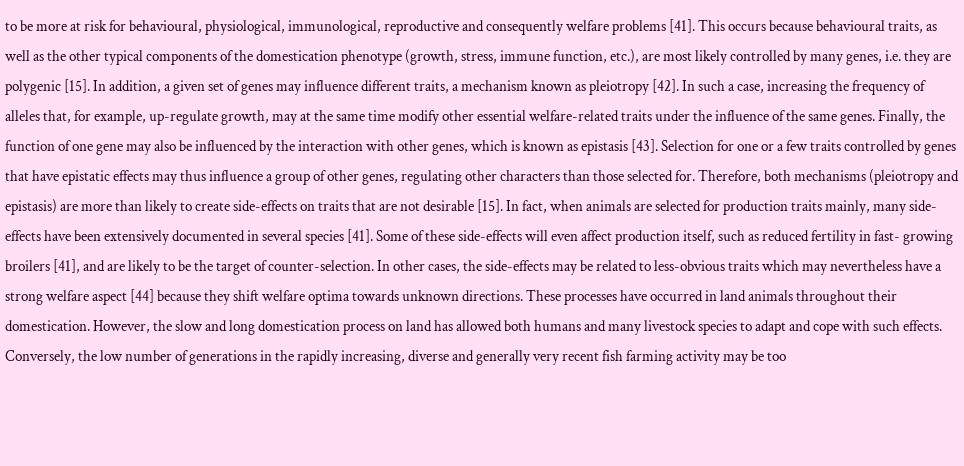to be more at risk for behavioural, physiological, immunological, reproductive and consequently welfare problems [41]. This occurs because behavioural traits, as well as the other typical components of the domestication phenotype (growth, stress, immune function, etc.), are most likely controlled by many genes, i.e. they are polygenic [15]. In addition, a given set of genes may influence different traits, a mechanism known as pleiotropy [42]. In such a case, increasing the frequency of alleles that, for example, up-regulate growth, may at the same time modify other essential welfare-related traits under the influence of the same genes. Finally, the function of one gene may also be influenced by the interaction with other genes, which is known as epistasis [43]. Selection for one or a few traits controlled by genes that have epistatic effects may thus influence a group of other genes, regulating other characters than those selected for. Therefore, both mechanisms (pleiotropy and epistasis) are more than likely to create side-effects on traits that are not desirable [15]. In fact, when animals are selected for production traits mainly, many side-effects have been extensively documented in several species [41]. Some of these side-effects will even affect production itself, such as reduced fertility in fast- growing broilers [41], and are likely to be the target of counter-selection. In other cases, the side-effects may be related to less-obvious traits which may nevertheless have a strong welfare aspect [44] because they shift welfare optima towards unknown directions. These processes have occurred in land animals throughout their domestication. However, the slow and long domestication process on land has allowed both humans and many livestock species to adapt and cope with such effects. Conversely, the low number of generations in the rapidly increasing, diverse and generally very recent fish farming activity may be too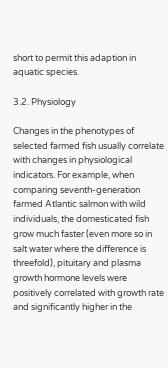short to permit this adaption in aquatic species.

3.2. Physiology

Changes in the phenotypes of selected farmed fish usually correlate with changes in physiological indicators. For example, when comparing seventh-generation farmed Atlantic salmon with wild individuals, the domesticated fish grow much faster (even more so in salt water where the difference is threefold), pituitary and plasma growth hormone levels were positively correlated with growth rate and significantly higher in the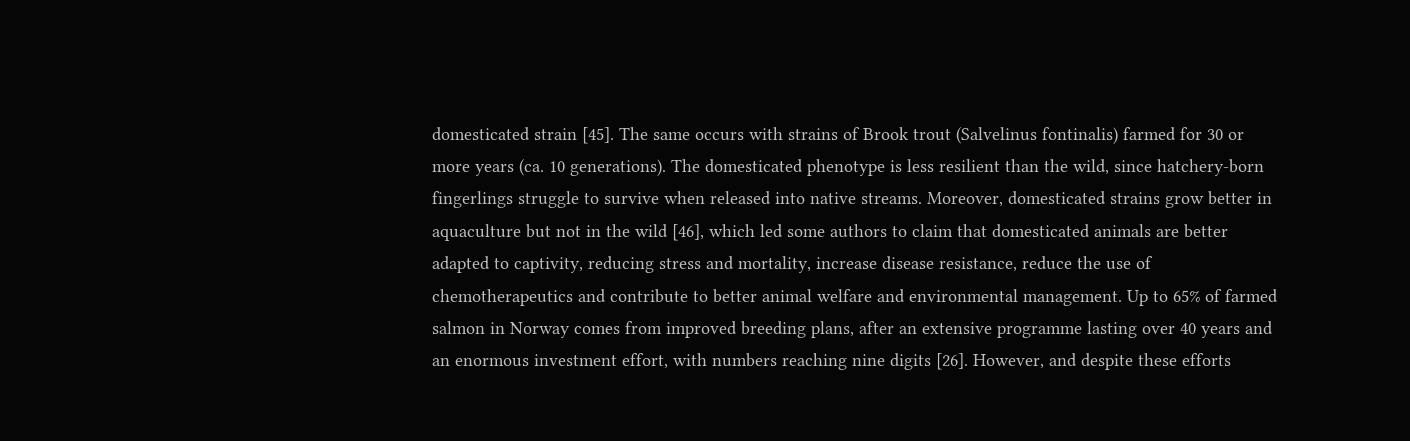domesticated strain [45]. The same occurs with strains of Brook trout (Salvelinus fontinalis) farmed for 30 or more years (ca. 10 generations). The domesticated phenotype is less resilient than the wild, since hatchery-born fingerlings struggle to survive when released into native streams. Moreover, domesticated strains grow better in aquaculture but not in the wild [46], which led some authors to claim that domesticated animals are better adapted to captivity, reducing stress and mortality, increase disease resistance, reduce the use of chemotherapeutics and contribute to better animal welfare and environmental management. Up to 65% of farmed salmon in Norway comes from improved breeding plans, after an extensive programme lasting over 40 years and an enormous investment effort, with numbers reaching nine digits [26]. However, and despite these efforts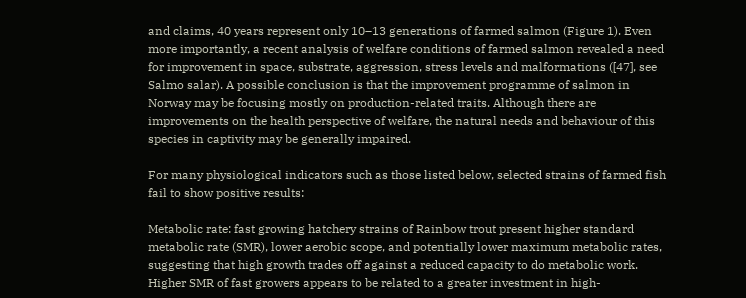and claims, 40 years represent only 10–13 generations of farmed salmon (Figure 1). Even more importantly, a recent analysis of welfare conditions of farmed salmon revealed a need for improvement in space, substrate, aggression, stress levels and malformations ([47], see Salmo salar). A possible conclusion is that the improvement programme of salmon in Norway may be focusing mostly on production-related traits. Although there are improvements on the health perspective of welfare, the natural needs and behaviour of this species in captivity may be generally impaired.

For many physiological indicators such as those listed below, selected strains of farmed fish fail to show positive results:

Metabolic rate: fast growing hatchery strains of Rainbow trout present higher standard metabolic rate (SMR), lower aerobic scope, and potentially lower maximum metabolic rates, suggesting that high growth trades off against a reduced capacity to do metabolic work. Higher SMR of fast growers appears to be related to a greater investment in high-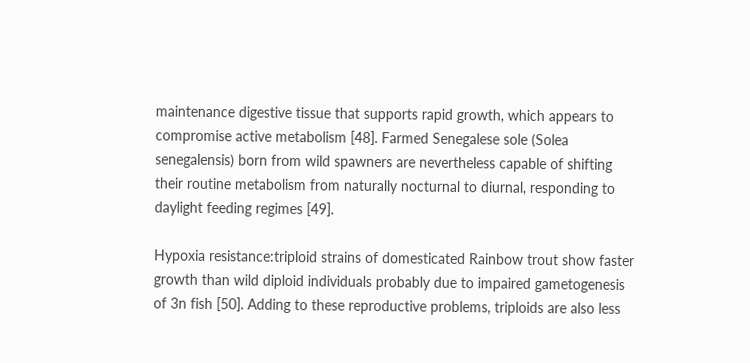maintenance digestive tissue that supports rapid growth, which appears to compromise active metabolism [48]. Farmed Senegalese sole (Solea senegalensis) born from wild spawners are nevertheless capable of shifting their routine metabolism from naturally nocturnal to diurnal, responding to daylight feeding regimes [49].

Hypoxia resistance:triploid strains of domesticated Rainbow trout show faster growth than wild diploid individuals probably due to impaired gametogenesis of 3n fish [50]. Adding to these reproductive problems, triploids are also less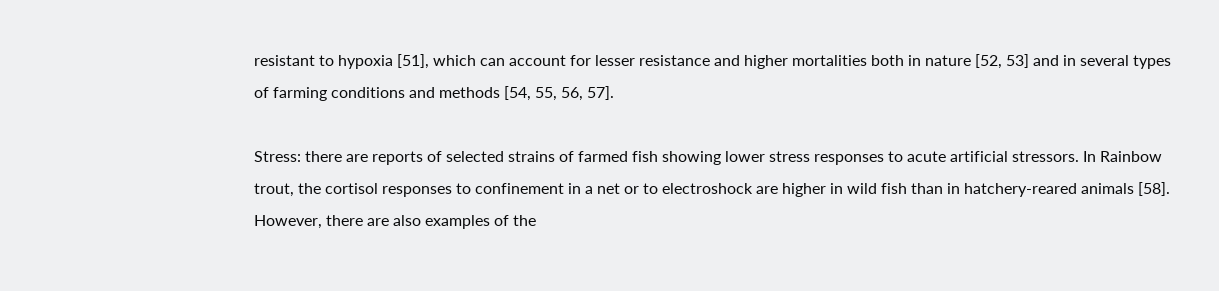resistant to hypoxia [51], which can account for lesser resistance and higher mortalities both in nature [52, 53] and in several types of farming conditions and methods [54, 55, 56, 57].

Stress: there are reports of selected strains of farmed fish showing lower stress responses to acute artificial stressors. In Rainbow trout, the cortisol responses to confinement in a net or to electroshock are higher in wild fish than in hatchery-reared animals [58]. However, there are also examples of the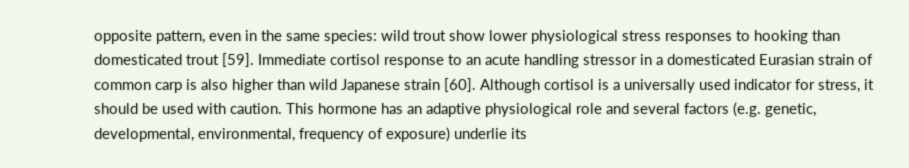opposite pattern, even in the same species: wild trout show lower physiological stress responses to hooking than domesticated trout [59]. Immediate cortisol response to an acute handling stressor in a domesticated Eurasian strain of common carp is also higher than wild Japanese strain [60]. Although cortisol is a universally used indicator for stress, it should be used with caution. This hormone has an adaptive physiological role and several factors (e.g. genetic, developmental, environmental, frequency of exposure) underlie its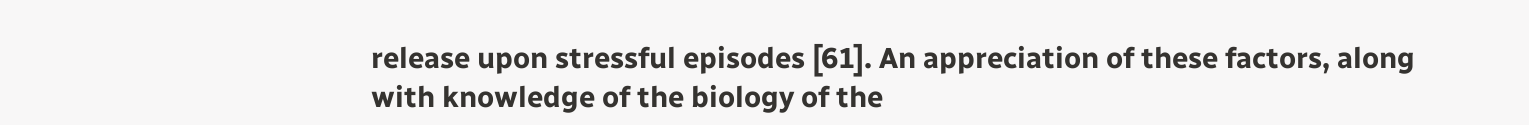release upon stressful episodes [61]. An appreciation of these factors, along with knowledge of the biology of the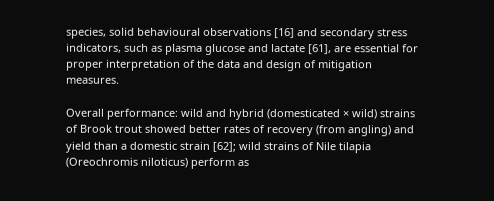species, solid behavioural observations [16] and secondary stress indicators, such as plasma glucose and lactate [61], are essential for proper interpretation of the data and design of mitigation measures.

Overall performance: wild and hybrid (domesticated × wild) strains of Brook trout showed better rates of recovery (from angling) and yield than a domestic strain [62]; wild strains of Nile tilapia (Oreochromis niloticus) perform as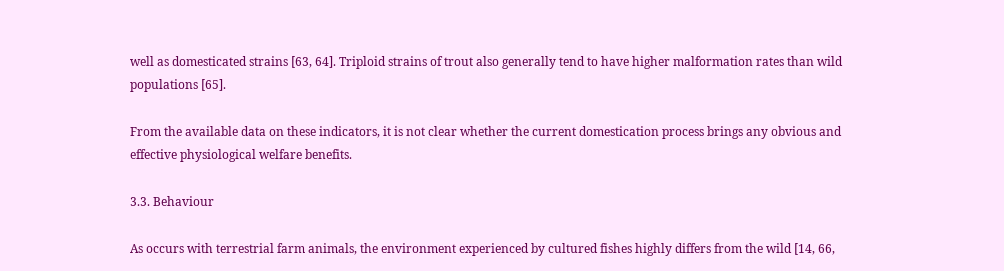well as domesticated strains [63, 64]. Triploid strains of trout also generally tend to have higher malformation rates than wild populations [65].

From the available data on these indicators, it is not clear whether the current domestication process brings any obvious and effective physiological welfare benefits.

3.3. Behaviour

As occurs with terrestrial farm animals, the environment experienced by cultured fishes highly differs from the wild [14, 66,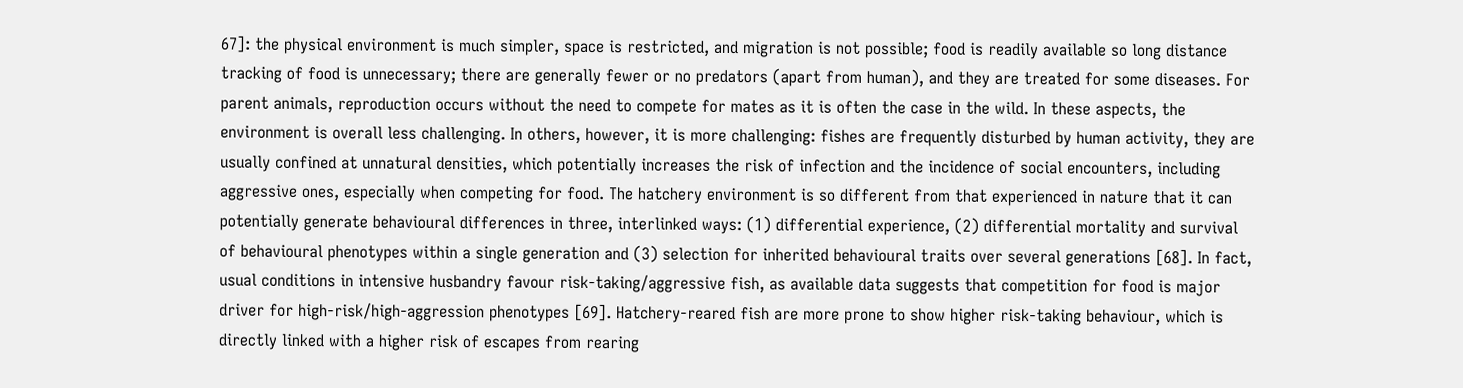67]: the physical environment is much simpler, space is restricted, and migration is not possible; food is readily available so long distance tracking of food is unnecessary; there are generally fewer or no predators (apart from human), and they are treated for some diseases. For parent animals, reproduction occurs without the need to compete for mates as it is often the case in the wild. In these aspects, the environment is overall less challenging. In others, however, it is more challenging: fishes are frequently disturbed by human activity, they are usually confined at unnatural densities, which potentially increases the risk of infection and the incidence of social encounters, including aggressive ones, especially when competing for food. The hatchery environment is so different from that experienced in nature that it can potentially generate behavioural differences in three, interlinked ways: (1) differential experience, (2) differential mortality and survival of behavioural phenotypes within a single generation and (3) selection for inherited behavioural traits over several generations [68]. In fact, usual conditions in intensive husbandry favour risk-taking/aggressive fish, as available data suggests that competition for food is major driver for high-risk/high-aggression phenotypes [69]. Hatchery-reared fish are more prone to show higher risk-taking behaviour, which is directly linked with a higher risk of escapes from rearing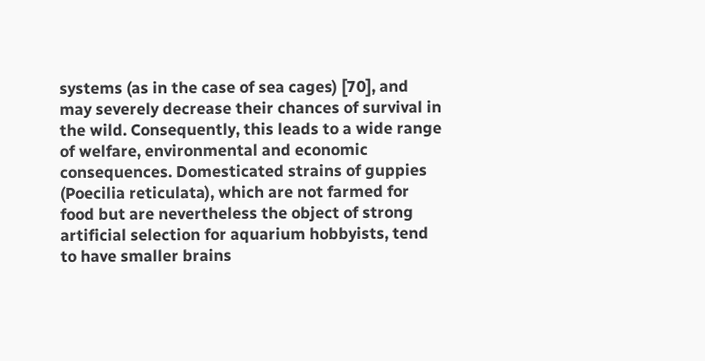systems (as in the case of sea cages) [70], and may severely decrease their chances of survival in the wild. Consequently, this leads to a wide range of welfare, environmental and economic consequences. Domesticated strains of guppies (Poecilia reticulata), which are not farmed for food but are nevertheless the object of strong artificial selection for aquarium hobbyists, tend to have smaller brains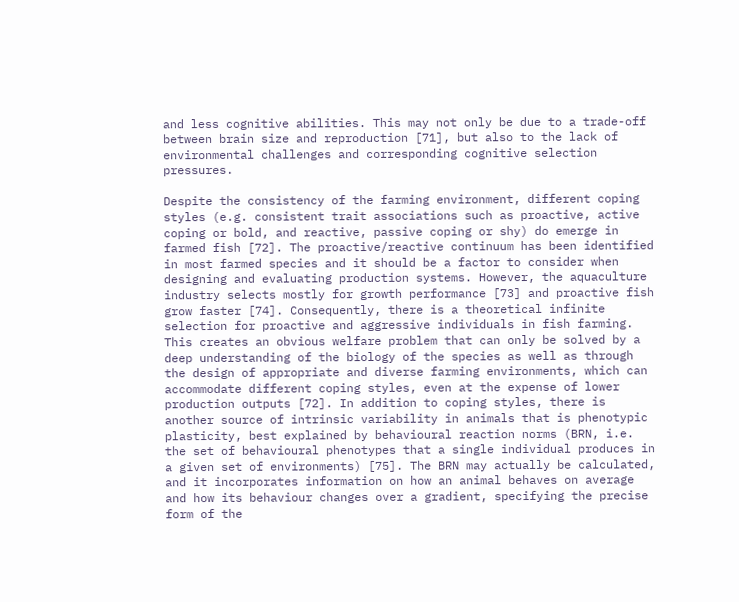and less cognitive abilities. This may not only be due to a trade-off between brain size and reproduction [71], but also to the lack of environmental challenges and corresponding cognitive selection pressures.

Despite the consistency of the farming environment, different coping styles (e.g. consistent trait associations such as proactive, active coping or bold, and reactive, passive coping or shy) do emerge in farmed fish [72]. The proactive/reactive continuum has been identified in most farmed species and it should be a factor to consider when designing and evaluating production systems. However, the aquaculture industry selects mostly for growth performance [73] and proactive fish grow faster [74]. Consequently, there is a theoretical infinite selection for proactive and aggressive individuals in fish farming. This creates an obvious welfare problem that can only be solved by a deep understanding of the biology of the species as well as through the design of appropriate and diverse farming environments, which can accommodate different coping styles, even at the expense of lower production outputs [72]. In addition to coping styles, there is another source of intrinsic variability in animals that is phenotypic plasticity, best explained by behavioural reaction norms (BRN, i.e. the set of behavioural phenotypes that a single individual produces in a given set of environments) [75]. The BRN may actually be calculated, and it incorporates information on how an animal behaves on average and how its behaviour changes over a gradient, specifying the precise form of the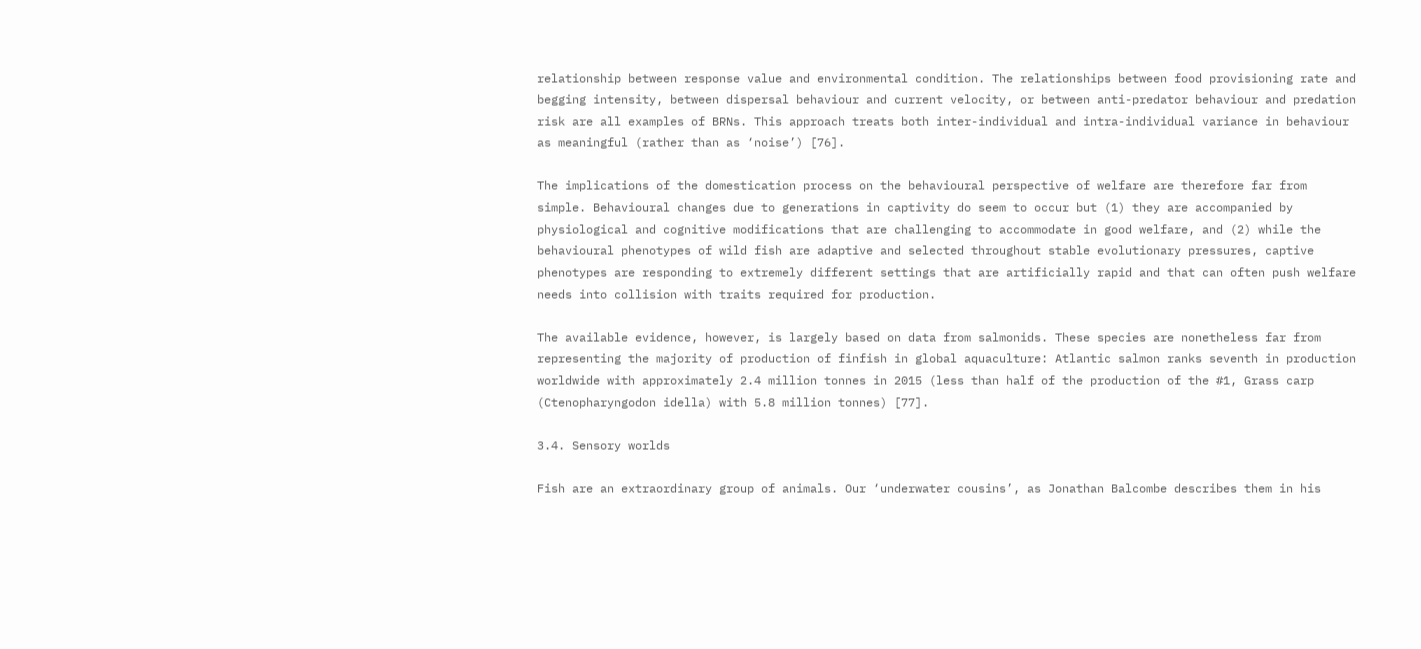relationship between response value and environmental condition. The relationships between food provisioning rate and begging intensity, between dispersal behaviour and current velocity, or between anti-predator behaviour and predation risk are all examples of BRNs. This approach treats both inter-individual and intra-individual variance in behaviour as meaningful (rather than as ‘noise’) [76].

The implications of the domestication process on the behavioural perspective of welfare are therefore far from simple. Behavioural changes due to generations in captivity do seem to occur but (1) they are accompanied by physiological and cognitive modifications that are challenging to accommodate in good welfare, and (2) while the behavioural phenotypes of wild fish are adaptive and selected throughout stable evolutionary pressures, captive phenotypes are responding to extremely different settings that are artificially rapid and that can often push welfare needs into collision with traits required for production.

The available evidence, however, is largely based on data from salmonids. These species are nonetheless far from representing the majority of production of finfish in global aquaculture: Atlantic salmon ranks seventh in production worldwide with approximately 2.4 million tonnes in 2015 (less than half of the production of the #1, Grass carp (Ctenopharyngodon idella) with 5.8 million tonnes) [77].

3.4. Sensory worlds

Fish are an extraordinary group of animals. Our ‘underwater cousins’, as Jonathan Balcombe describes them in his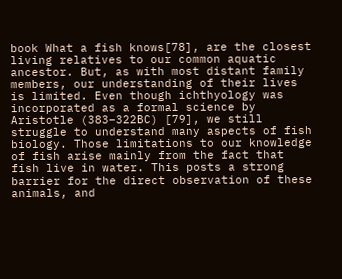book What a fish knows[78], are the closest living relatives to our common aquatic ancestor. But, as with most distant family members, our understanding of their lives is limited. Even though ichthyology was incorporated as a formal science by Aristotle (383–322BC) [79], we still struggle to understand many aspects of fish biology. Those limitations to our knowledge of fish arise mainly from the fact that fish live in water. This posts a strong barrier for the direct observation of these animals, and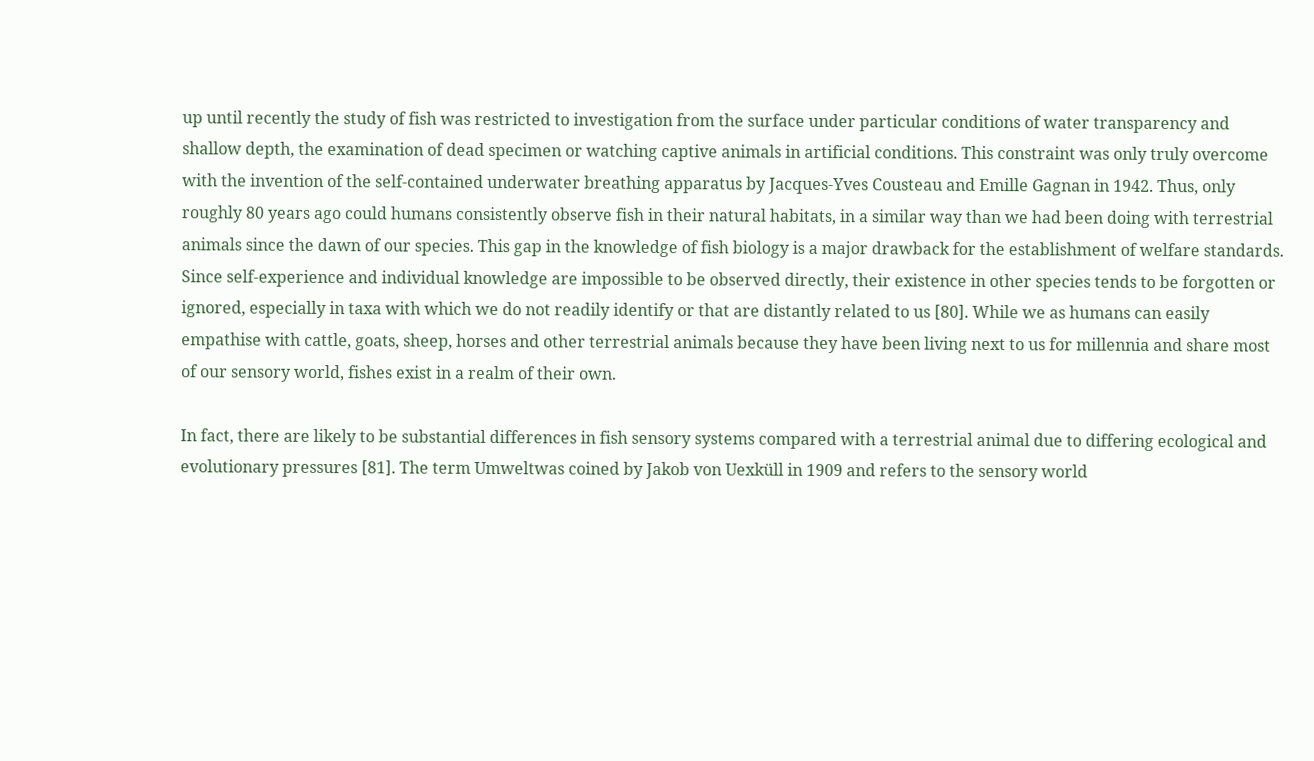up until recently the study of fish was restricted to investigation from the surface under particular conditions of water transparency and shallow depth, the examination of dead specimen or watching captive animals in artificial conditions. This constraint was only truly overcome with the invention of the self-contained underwater breathing apparatus by Jacques-Yves Cousteau and Emille Gagnan in 1942. Thus, only roughly 80 years ago could humans consistently observe fish in their natural habitats, in a similar way than we had been doing with terrestrial animals since the dawn of our species. This gap in the knowledge of fish biology is a major drawback for the establishment of welfare standards. Since self-experience and individual knowledge are impossible to be observed directly, their existence in other species tends to be forgotten or ignored, especially in taxa with which we do not readily identify or that are distantly related to us [80]. While we as humans can easily empathise with cattle, goats, sheep, horses and other terrestrial animals because they have been living next to us for millennia and share most of our sensory world, fishes exist in a realm of their own.

In fact, there are likely to be substantial differences in fish sensory systems compared with a terrestrial animal due to differing ecological and evolutionary pressures [81]. The term Umweltwas coined by Jakob von Uexküll in 1909 and refers to the sensory world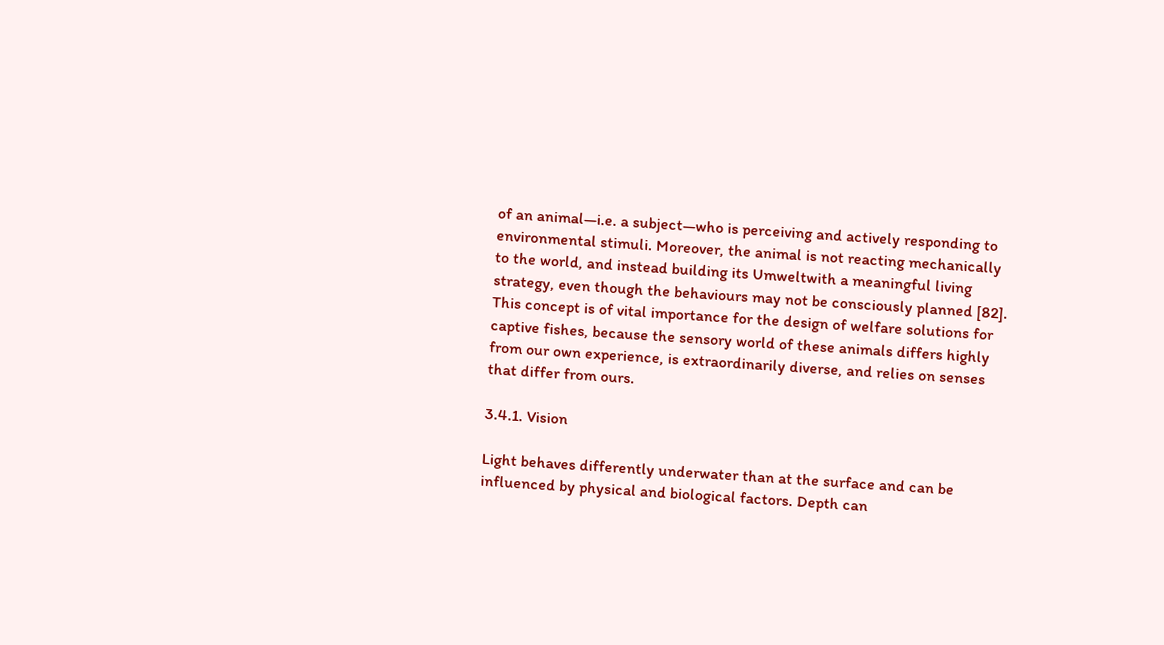of an animal—i.e. a subject—who is perceiving and actively responding to environmental stimuli. Moreover, the animal is not reacting mechanically to the world, and instead building its Umweltwith a meaningful living strategy, even though the behaviours may not be consciously planned [82]. This concept is of vital importance for the design of welfare solutions for captive fishes, because the sensory world of these animals differs highly from our own experience, is extraordinarily diverse, and relies on senses that differ from ours.

3.4.1. Vision

Light behaves differently underwater than at the surface and can be influenced by physical and biological factors. Depth can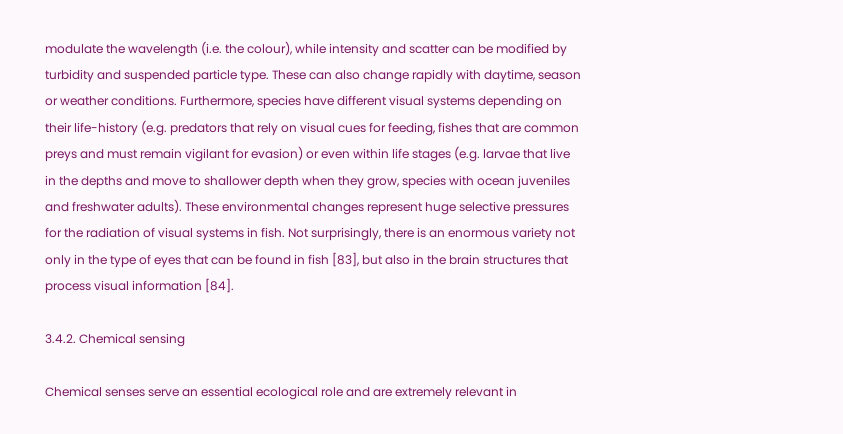modulate the wavelength (i.e. the colour), while intensity and scatter can be modified by turbidity and suspended particle type. These can also change rapidly with daytime, season or weather conditions. Furthermore, species have different visual systems depending on their life-history (e.g. predators that rely on visual cues for feeding, fishes that are common preys and must remain vigilant for evasion) or even within life stages (e.g. larvae that live in the depths and move to shallower depth when they grow, species with ocean juveniles and freshwater adults). These environmental changes represent huge selective pressures for the radiation of visual systems in fish. Not surprisingly, there is an enormous variety not only in the type of eyes that can be found in fish [83], but also in the brain structures that process visual information [84].

3.4.2. Chemical sensing

Chemical senses serve an essential ecological role and are extremely relevant in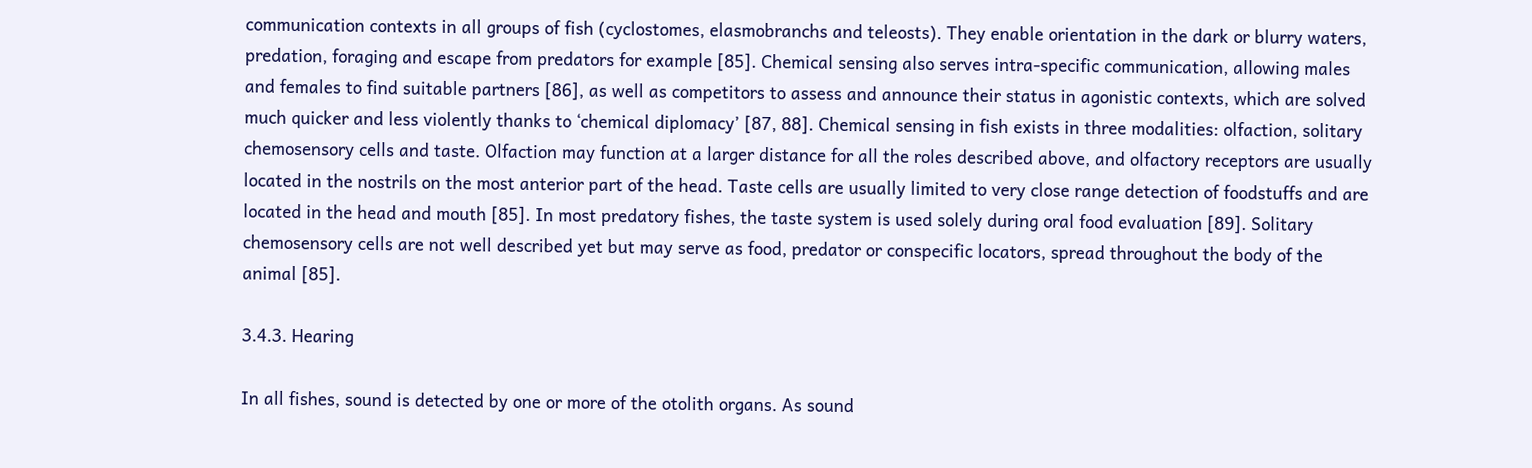communication contexts in all groups of fish (cyclostomes, elasmobranchs and teleosts). They enable orientation in the dark or blurry waters, predation, foraging and escape from predators for example [85]. Chemical sensing also serves intra-specific communication, allowing males and females to find suitable partners [86], as well as competitors to assess and announce their status in agonistic contexts, which are solved much quicker and less violently thanks to ‘chemical diplomacy’ [87, 88]. Chemical sensing in fish exists in three modalities: olfaction, solitary chemosensory cells and taste. Olfaction may function at a larger distance for all the roles described above, and olfactory receptors are usually located in the nostrils on the most anterior part of the head. Taste cells are usually limited to very close range detection of foodstuffs and are located in the head and mouth [85]. In most predatory fishes, the taste system is used solely during oral food evaluation [89]. Solitary chemosensory cells are not well described yet but may serve as food, predator or conspecific locators, spread throughout the body of the animal [85].

3.4.3. Hearing

In all fishes, sound is detected by one or more of the otolith organs. As sound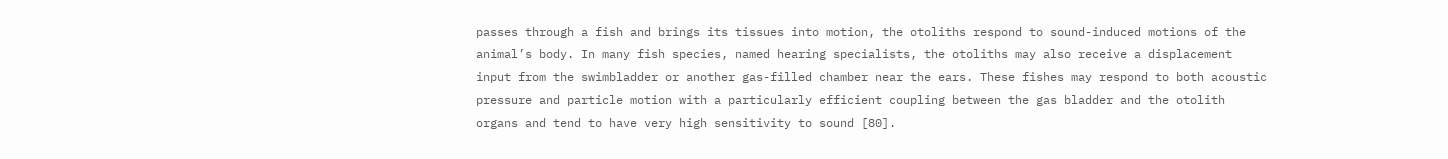passes through a fish and brings its tissues into motion, the otoliths respond to sound-induced motions of the animal’s body. In many fish species, named hearing specialists, the otoliths may also receive a displacement input from the swimbladder or another gas-filled chamber near the ears. These fishes may respond to both acoustic pressure and particle motion with a particularly efficient coupling between the gas bladder and the otolith organs and tend to have very high sensitivity to sound [80].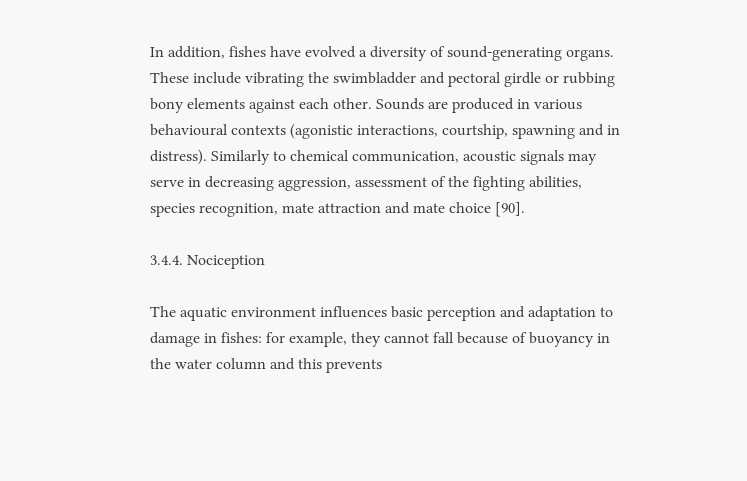In addition, fishes have evolved a diversity of sound-generating organs. These include vibrating the swimbladder and pectoral girdle or rubbing bony elements against each other. Sounds are produced in various behavioural contexts (agonistic interactions, courtship, spawning and in distress). Similarly to chemical communication, acoustic signals may serve in decreasing aggression, assessment of the fighting abilities, species recognition, mate attraction and mate choice [90].

3.4.4. Nociception

The aquatic environment influences basic perception and adaptation to damage in fishes: for example, they cannot fall because of buoyancy in the water column and this prevents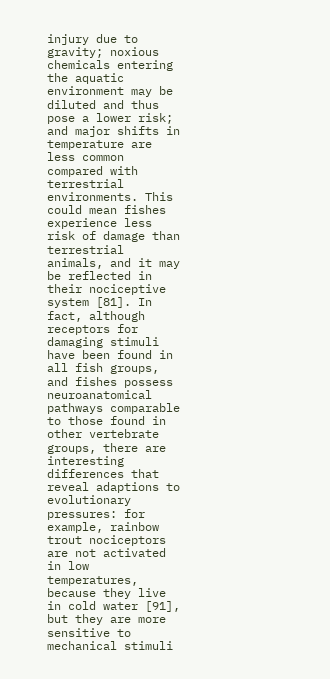injury due to gravity; noxious chemicals entering the aquatic environment may be diluted and thus pose a lower risk; and major shifts in temperature are less common compared with terrestrial environments. This could mean fishes experience less risk of damage than terrestrial animals, and it may be reflected in their nociceptive system [81]. In fact, although receptors for damaging stimuli have been found in all fish groups, and fishes possess neuroanatomical pathways comparable to those found in other vertebrate groups, there are interesting differences that reveal adaptions to evolutionary pressures: for example, rainbow trout nociceptors are not activated in low temperatures, because they live in cold water [91], but they are more sensitive to mechanical stimuli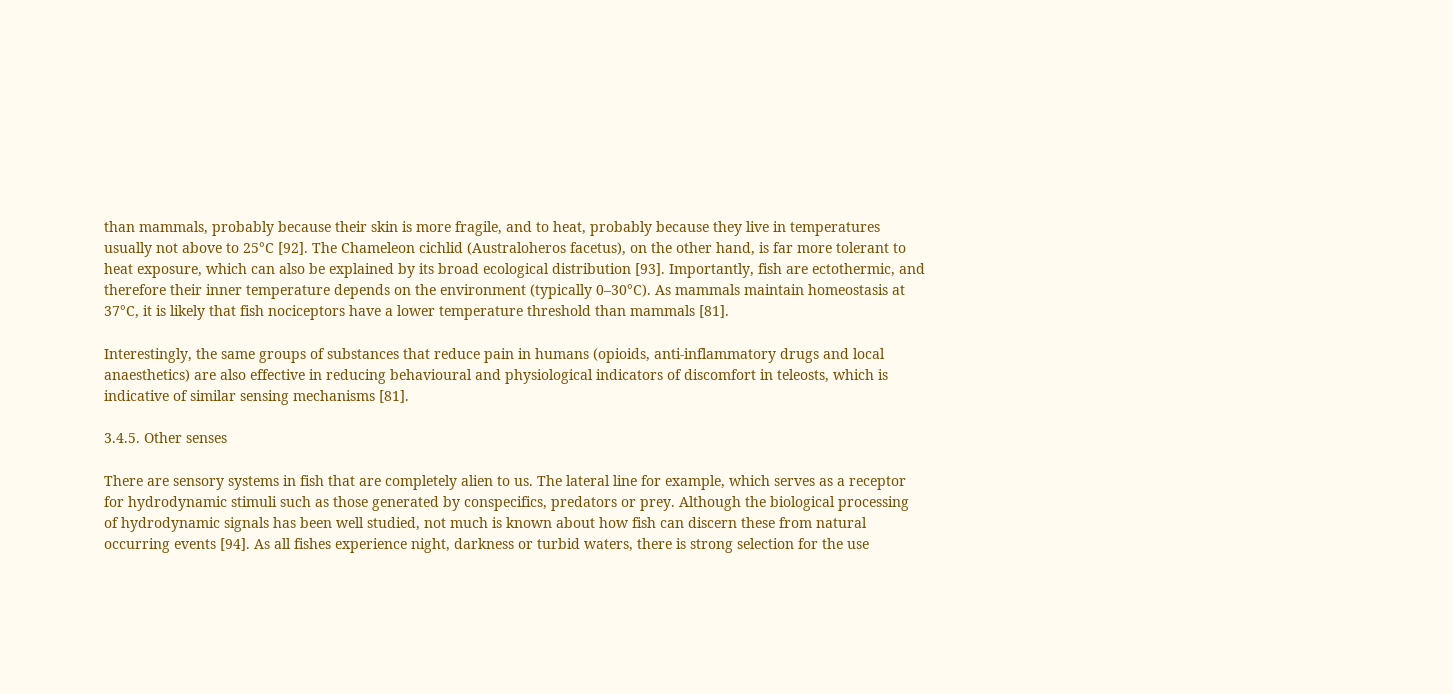than mammals, probably because their skin is more fragile, and to heat, probably because they live in temperatures usually not above to 25°C [92]. The Chameleon cichlid (Australoheros facetus), on the other hand, is far more tolerant to heat exposure, which can also be explained by its broad ecological distribution [93]. Importantly, fish are ectothermic, and therefore their inner temperature depends on the environment (typically 0–30°C). As mammals maintain homeostasis at 37°C, it is likely that fish nociceptors have a lower temperature threshold than mammals [81].

Interestingly, the same groups of substances that reduce pain in humans (opioids, anti-inflammatory drugs and local anaesthetics) are also effective in reducing behavioural and physiological indicators of discomfort in teleosts, which is indicative of similar sensing mechanisms [81].

3.4.5. Other senses

There are sensory systems in fish that are completely alien to us. The lateral line for example, which serves as a receptor for hydrodynamic stimuli such as those generated by conspecifics, predators or prey. Although the biological processing of hydrodynamic signals has been well studied, not much is known about how fish can discern these from natural occurring events [94]. As all fishes experience night, darkness or turbid waters, there is strong selection for the use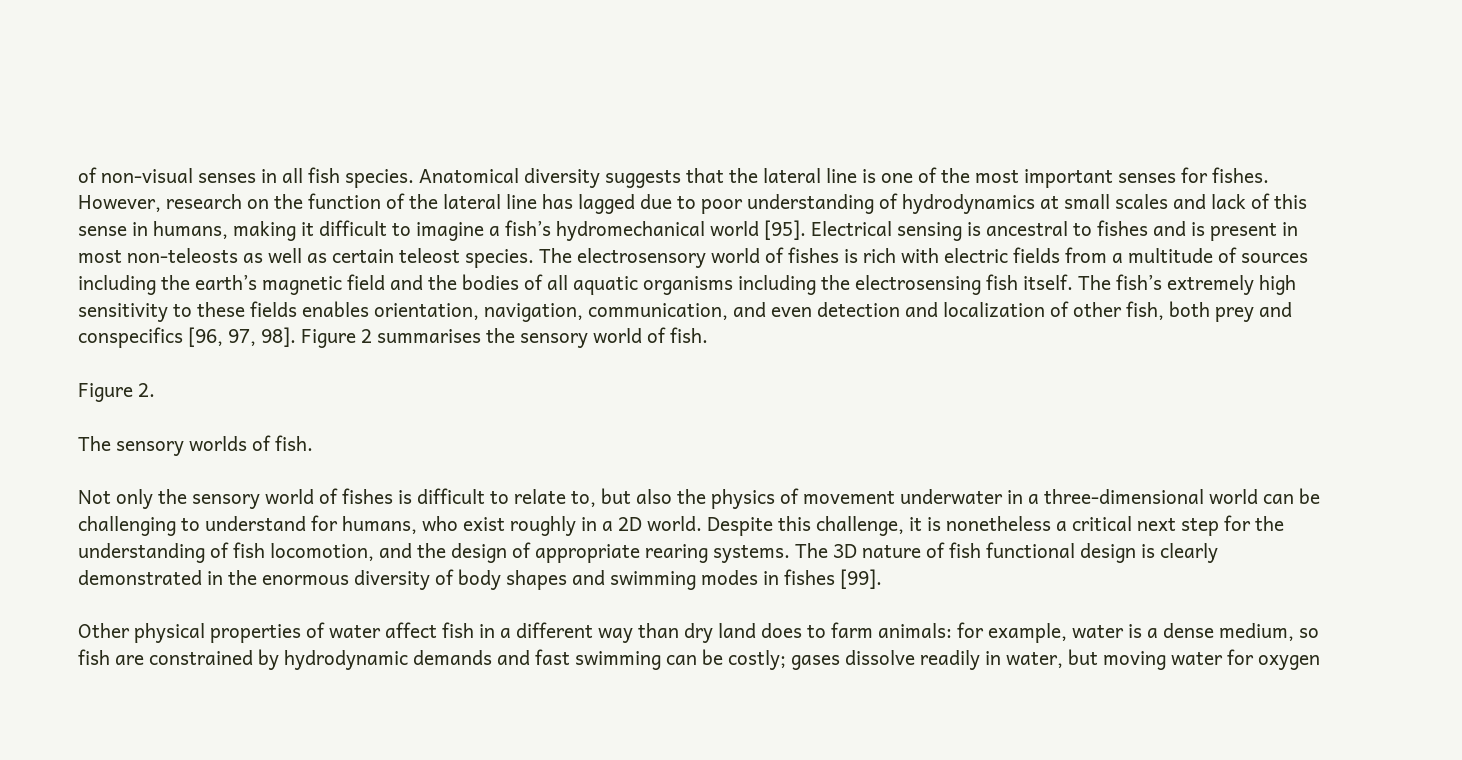of non-visual senses in all fish species. Anatomical diversity suggests that the lateral line is one of the most important senses for fishes. However, research on the function of the lateral line has lagged due to poor understanding of hydrodynamics at small scales and lack of this sense in humans, making it difficult to imagine a fish’s hydromechanical world [95]. Electrical sensing is ancestral to fishes and is present in most non-teleosts as well as certain teleost species. The electrosensory world of fishes is rich with electric fields from a multitude of sources including the earth’s magnetic field and the bodies of all aquatic organisms including the electrosensing fish itself. The fish’s extremely high sensitivity to these fields enables orientation, navigation, communication, and even detection and localization of other fish, both prey and conspecifics [96, 97, 98]. Figure 2 summarises the sensory world of fish.

Figure 2.

The sensory worlds of fish.

Not only the sensory world of fishes is difficult to relate to, but also the physics of movement underwater in a three-dimensional world can be challenging to understand for humans, who exist roughly in a 2D world. Despite this challenge, it is nonetheless a critical next step for the understanding of fish locomotion, and the design of appropriate rearing systems. The 3D nature of fish functional design is clearly demonstrated in the enormous diversity of body shapes and swimming modes in fishes [99].

Other physical properties of water affect fish in a different way than dry land does to farm animals: for example, water is a dense medium, so fish are constrained by hydrodynamic demands and fast swimming can be costly; gases dissolve readily in water, but moving water for oxygen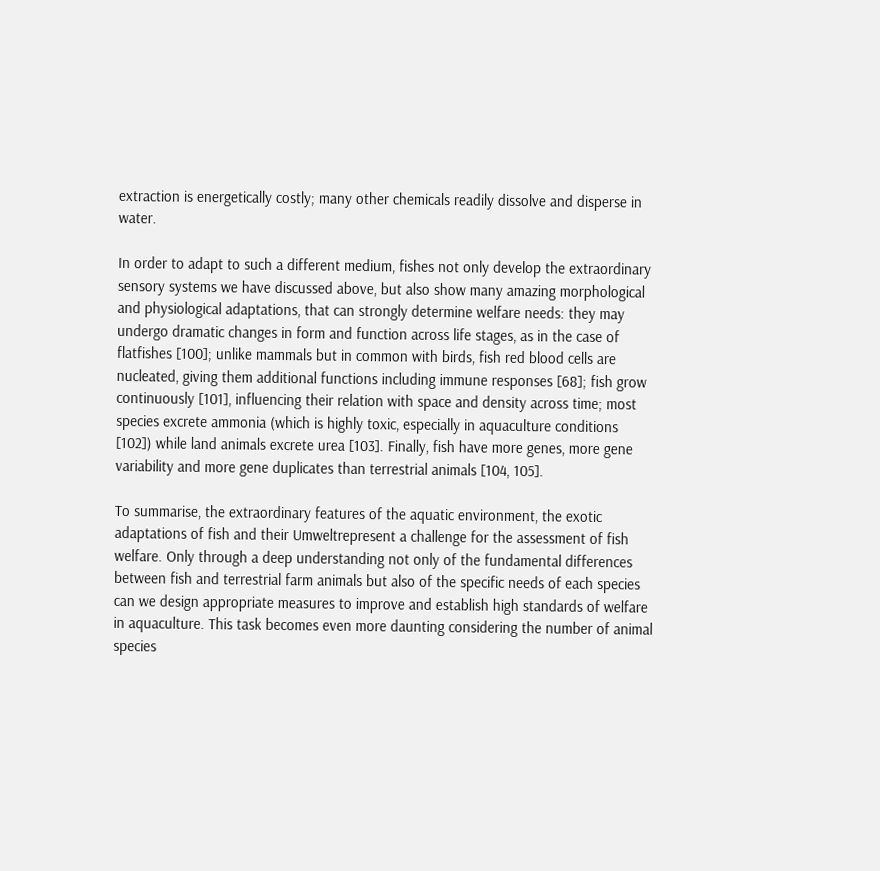extraction is energetically costly; many other chemicals readily dissolve and disperse in water.

In order to adapt to such a different medium, fishes not only develop the extraordinary sensory systems we have discussed above, but also show many amazing morphological and physiological adaptations, that can strongly determine welfare needs: they may undergo dramatic changes in form and function across life stages, as in the case of flatfishes [100]; unlike mammals but in common with birds, fish red blood cells are nucleated, giving them additional functions including immune responses [68]; fish grow continuously [101], influencing their relation with space and density across time; most species excrete ammonia (which is highly toxic, especially in aquaculture conditions [102]) while land animals excrete urea [103]. Finally, fish have more genes, more gene variability and more gene duplicates than terrestrial animals [104, 105].

To summarise, the extraordinary features of the aquatic environment, the exotic adaptations of fish and their Umweltrepresent a challenge for the assessment of fish welfare. Only through a deep understanding not only of the fundamental differences between fish and terrestrial farm animals but also of the specific needs of each species can we design appropriate measures to improve and establish high standards of welfare in aquaculture. This task becomes even more daunting considering the number of animal species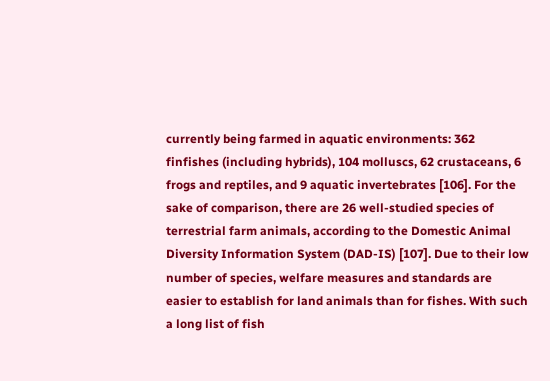currently being farmed in aquatic environments: 362 finfishes (including hybrids), 104 molluscs, 62 crustaceans, 6 frogs and reptiles, and 9 aquatic invertebrates [106]. For the sake of comparison, there are 26 well-studied species of terrestrial farm animals, according to the Domestic Animal Diversity Information System (DAD-IS) [107]. Due to their low number of species, welfare measures and standards are easier to establish for land animals than for fishes. With such a long list of fish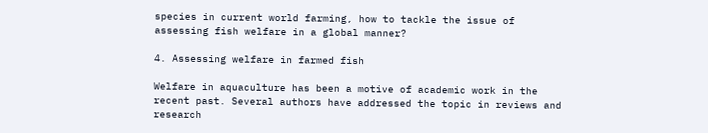species in current world farming, how to tackle the issue of assessing fish welfare in a global manner?

4. Assessing welfare in farmed fish

Welfare in aquaculture has been a motive of academic work in the recent past. Several authors have addressed the topic in reviews and research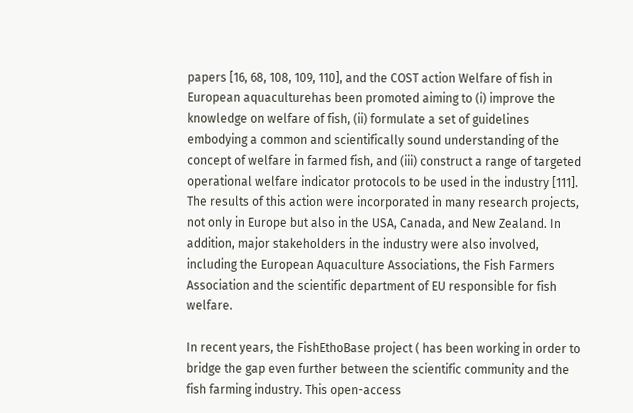papers [16, 68, 108, 109, 110], and the COST action Welfare of fish in European aquaculturehas been promoted aiming to (i) improve the knowledge on welfare of fish, (ii) formulate a set of guidelines embodying a common and scientifically sound understanding of the concept of welfare in farmed fish, and (iii) construct a range of targeted operational welfare indicator protocols to be used in the industry [111]. The results of this action were incorporated in many research projects, not only in Europe but also in the USA, Canada, and New Zealand. In addition, major stakeholders in the industry were also involved, including the European Aquaculture Associations, the Fish Farmers Association and the scientific department of EU responsible for fish welfare.

In recent years, the FishEthoBase project ( has been working in order to bridge the gap even further between the scientific community and the fish farming industry. This open-access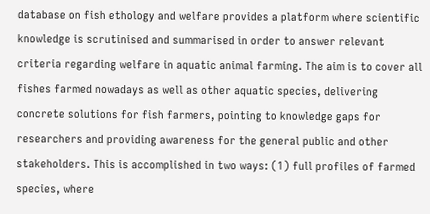database on fish ethology and welfare provides a platform where scientific knowledge is scrutinised and summarised in order to answer relevant criteria regarding welfare in aquatic animal farming. The aim is to cover all fishes farmed nowadays as well as other aquatic species, delivering concrete solutions for fish farmers, pointing to knowledge gaps for researchers and providing awareness for the general public and other stakeholders. This is accomplished in two ways: (1) full profiles of farmed species, where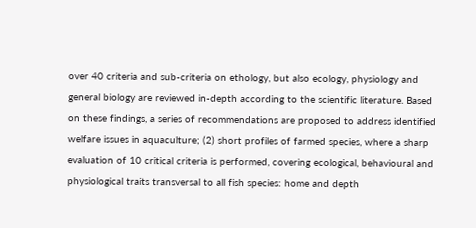over 40 criteria and sub-criteria on ethology, but also ecology, physiology and general biology are reviewed in-depth according to the scientific literature. Based on these findings, a series of recommendations are proposed to address identified welfare issues in aquaculture; (2) short profiles of farmed species, where a sharp evaluation of 10 critical criteria is performed, covering ecological, behavioural and physiological traits transversal to all fish species: home and depth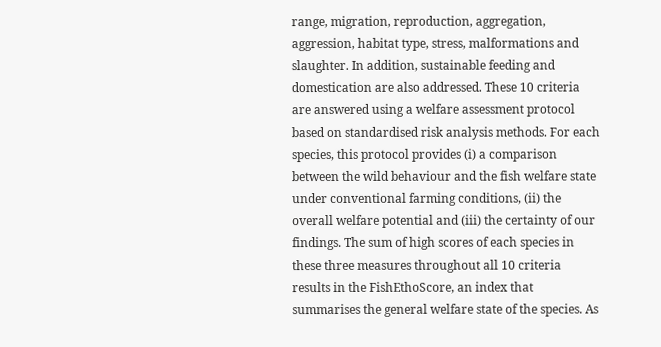range, migration, reproduction, aggregation, aggression, habitat type, stress, malformations and slaughter. In addition, sustainable feeding and domestication are also addressed. These 10 criteria are answered using a welfare assessment protocol based on standardised risk analysis methods. For each species, this protocol provides (i) a comparison between the wild behaviour and the fish welfare state under conventional farming conditions, (ii) the overall welfare potential and (iii) the certainty of our findings. The sum of high scores of each species in these three measures throughout all 10 criteria results in the FishEthoScore, an index that summarises the general welfare state of the species. As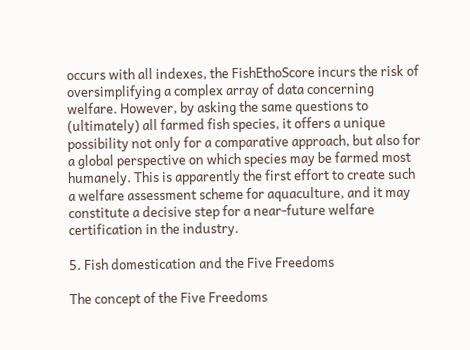occurs with all indexes, the FishEthoScore incurs the risk of oversimplifying a complex array of data concerning welfare. However, by asking the same questions to (ultimately) all farmed fish species, it offers a unique possibility not only for a comparative approach, but also for a global perspective on which species may be farmed most humanely. This is apparently the first effort to create such a welfare assessment scheme for aquaculture, and it may constitute a decisive step for a near-future welfare certification in the industry.

5. Fish domestication and the Five Freedoms

The concept of the Five Freedoms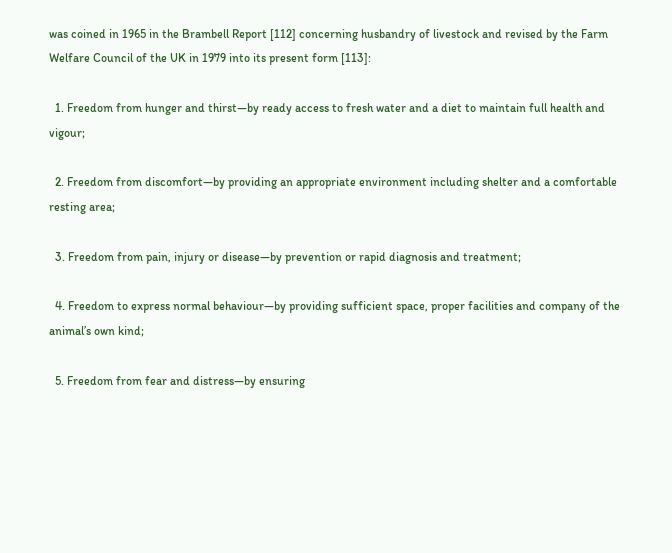was coined in 1965 in the Brambell Report [112] concerning husbandry of livestock and revised by the Farm Welfare Council of the UK in 1979 into its present form [113]:

  1. Freedom from hunger and thirst—by ready access to fresh water and a diet to maintain full health and vigour;

  2. Freedom from discomfort—by providing an appropriate environment including shelter and a comfortable resting area;

  3. Freedom from pain, injury or disease—by prevention or rapid diagnosis and treatment;

  4. Freedom to express normal behaviour—by providing sufficient space, proper facilities and company of the animal’s own kind;

  5. Freedom from fear and distress—by ensuring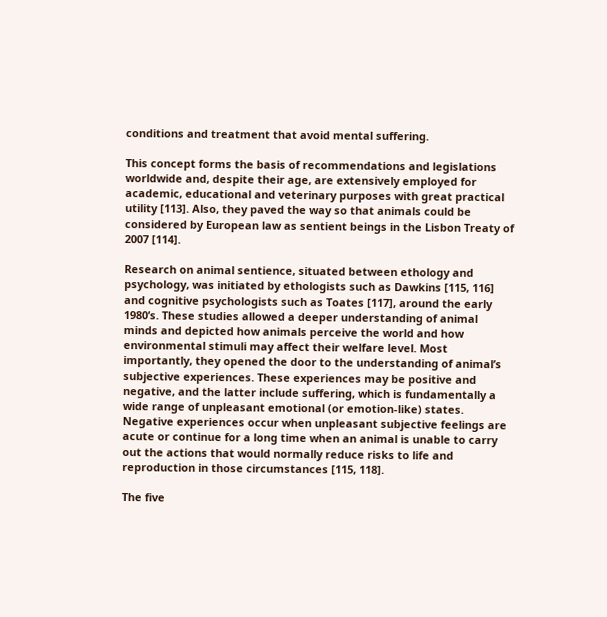conditions and treatment that avoid mental suffering.

This concept forms the basis of recommendations and legislations worldwide and, despite their age, are extensively employed for academic, educational and veterinary purposes with great practical utility [113]. Also, they paved the way so that animals could be considered by European law as sentient beings in the Lisbon Treaty of 2007 [114].

Research on animal sentience, situated between ethology and psychology, was initiated by ethologists such as Dawkins [115, 116] and cognitive psychologists such as Toates [117], around the early 1980’s. These studies allowed a deeper understanding of animal minds and depicted how animals perceive the world and how environmental stimuli may affect their welfare level. Most importantly, they opened the door to the understanding of animal’s subjective experiences. These experiences may be positive and negative, and the latter include suffering, which is fundamentally a wide range of unpleasant emotional (or emotion-like) states. Negative experiences occur when unpleasant subjective feelings are acute or continue for a long time when an animal is unable to carry out the actions that would normally reduce risks to life and reproduction in those circumstances [115, 118].

The five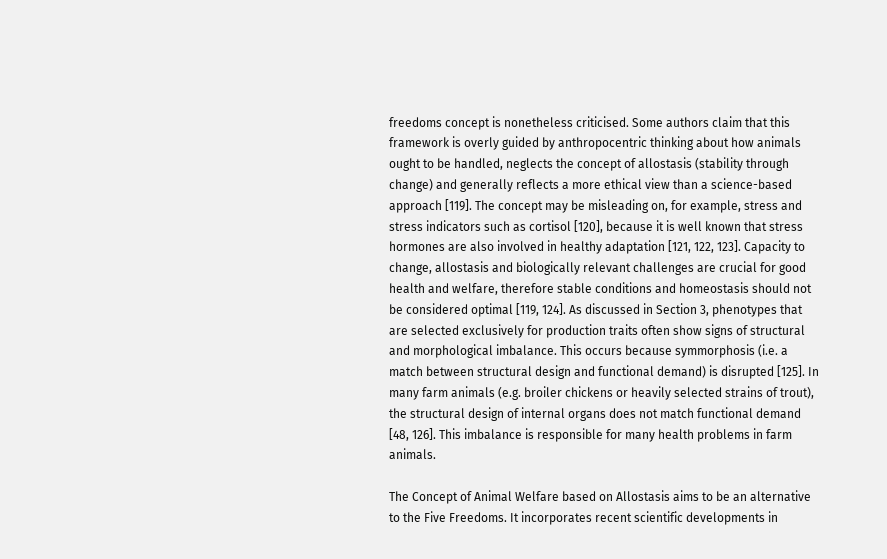freedoms concept is nonetheless criticised. Some authors claim that this framework is overly guided by anthropocentric thinking about how animals ought to be handled, neglects the concept of allostasis (stability through change) and generally reflects a more ethical view than a science-based approach [119]. The concept may be misleading on, for example, stress and stress indicators such as cortisol [120], because it is well known that stress hormones are also involved in healthy adaptation [121, 122, 123]. Capacity to change, allostasis and biologically relevant challenges are crucial for good health and welfare, therefore stable conditions and homeostasis should not be considered optimal [119, 124]. As discussed in Section 3, phenotypes that are selected exclusively for production traits often show signs of structural and morphological imbalance. This occurs because symmorphosis (i.e. a match between structural design and functional demand) is disrupted [125]. In many farm animals (e.g. broiler chickens or heavily selected strains of trout), the structural design of internal organs does not match functional demand [48, 126]. This imbalance is responsible for many health problems in farm animals.

The Concept of Animal Welfare based on Allostasis aims to be an alternative to the Five Freedoms. It incorporates recent scientific developments in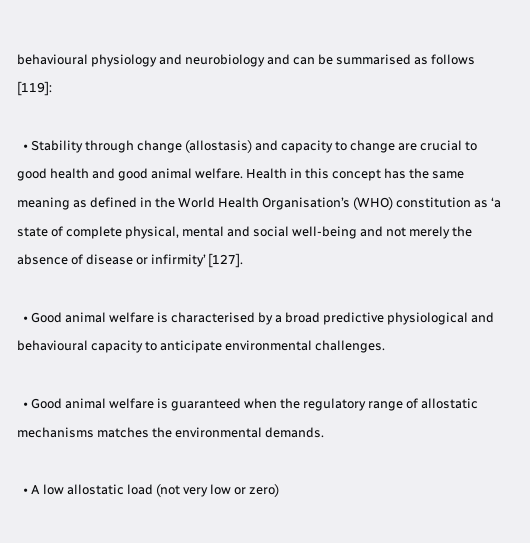behavioural physiology and neurobiology and can be summarised as follows [119]:

  • Stability through change (allostasis) and capacity to change are crucial to good health and good animal welfare. Health in this concept has the same meaning as defined in the World Health Organisation’s (WHO) constitution as ‘a state of complete physical, mental and social well-being and not merely the absence of disease or infirmity’ [127].

  • Good animal welfare is characterised by a broad predictive physiological and behavioural capacity to anticipate environmental challenges.

  • Good animal welfare is guaranteed when the regulatory range of allostatic mechanisms matches the environmental demands.

  • A low allostatic load (not very low or zero)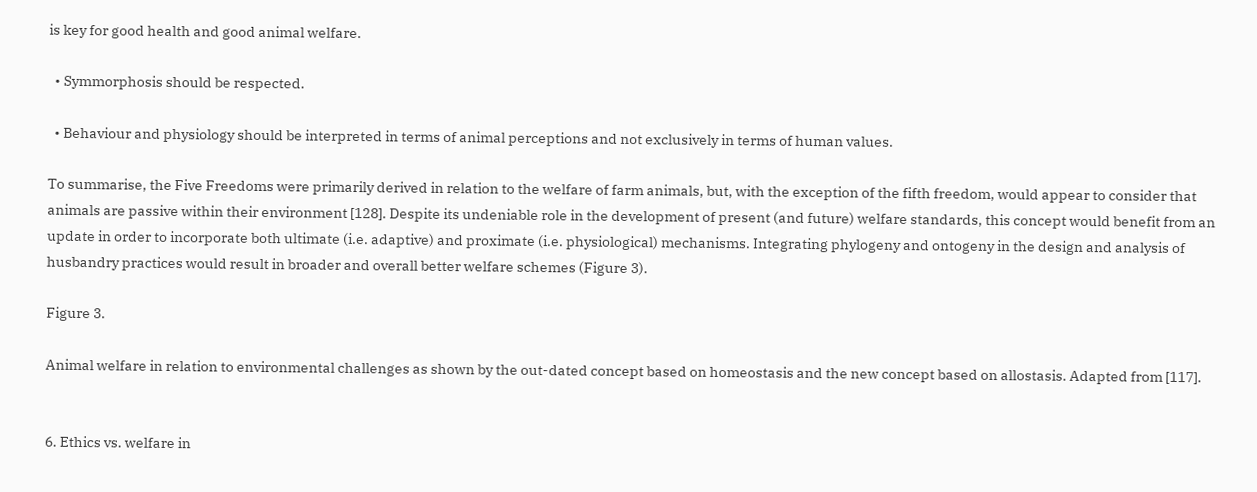is key for good health and good animal welfare.

  • Symmorphosis should be respected.

  • Behaviour and physiology should be interpreted in terms of animal perceptions and not exclusively in terms of human values.

To summarise, the Five Freedoms were primarily derived in relation to the welfare of farm animals, but, with the exception of the fifth freedom, would appear to consider that animals are passive within their environment [128]. Despite its undeniable role in the development of present (and future) welfare standards, this concept would benefit from an update in order to incorporate both ultimate (i.e. adaptive) and proximate (i.e. physiological) mechanisms. Integrating phylogeny and ontogeny in the design and analysis of husbandry practices would result in broader and overall better welfare schemes (Figure 3).

Figure 3.

Animal welfare in relation to environmental challenges as shown by the out-dated concept based on homeostasis and the new concept based on allostasis. Adapted from [117].


6. Ethics vs. welfare in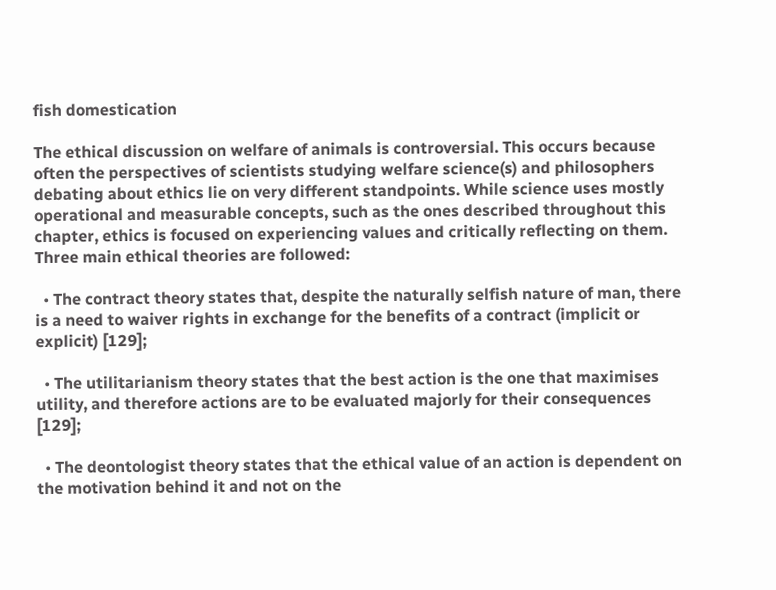fish domestication

The ethical discussion on welfare of animals is controversial. This occurs because often the perspectives of scientists studying welfare science(s) and philosophers debating about ethics lie on very different standpoints. While science uses mostly operational and measurable concepts, such as the ones described throughout this chapter, ethics is focused on experiencing values and critically reflecting on them. Three main ethical theories are followed:

  • The contract theory states that, despite the naturally selfish nature of man, there is a need to waiver rights in exchange for the benefits of a contract (implicit or explicit) [129];

  • The utilitarianism theory states that the best action is the one that maximises utility, and therefore actions are to be evaluated majorly for their consequences [129];

  • The deontologist theory states that the ethical value of an action is dependent on the motivation behind it and not on the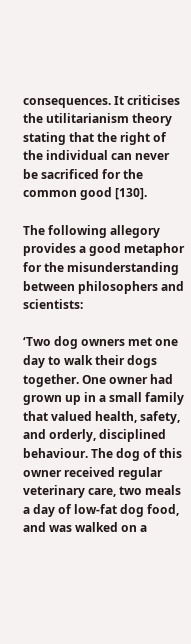consequences. It criticises the utilitarianism theory stating that the right of the individual can never be sacrificed for the common good [130].

The following allegory provides a good metaphor for the misunderstanding between philosophers and scientists:

‘Two dog owners met one day to walk their dogs together. One owner had grown up in a small family that valued health, safety, and orderly, disciplined behaviour. The dog of this owner received regular veterinary care, two meals a day of low-fat dog food, and was walked on a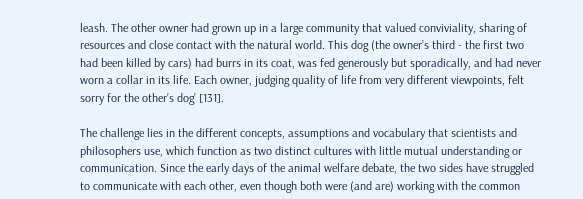leash. The other owner had grown up in a large community that valued conviviality, sharing of resources and close contact with the natural world. This dog (the owner’s third - the first two had been killed by cars) had burrs in its coat, was fed generously but sporadically, and had never worn a collar in its life. Each owner, judging quality of life from very different viewpoints, felt sorry for the other’s dog’ [131].

The challenge lies in the different concepts, assumptions and vocabulary that scientists and philosophers use, which function as two distinct cultures with little mutual understanding or communication. Since the early days of the animal welfare debate, the two sides have struggled to communicate with each other, even though both were (and are) working with the common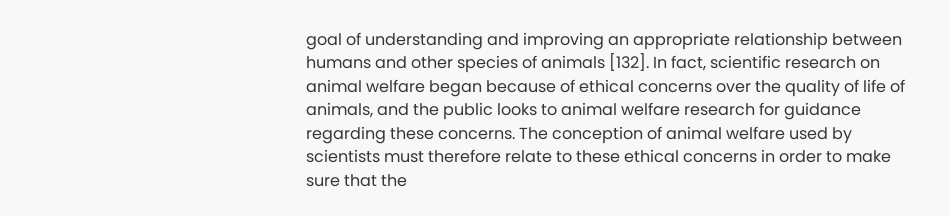goal of understanding and improving an appropriate relationship between humans and other species of animals [132]. In fact, scientific research on animal welfare began because of ethical concerns over the quality of life of animals, and the public looks to animal welfare research for guidance regarding these concerns. The conception of animal welfare used by scientists must therefore relate to these ethical concerns in order to make sure that the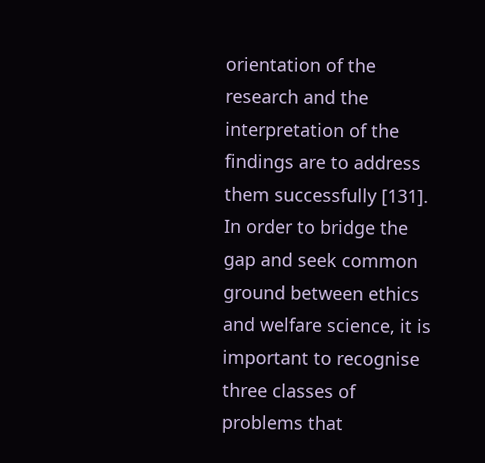orientation of the research and the interpretation of the findings are to address them successfully [131]. In order to bridge the gap and seek common ground between ethics and welfare science, it is important to recognise three classes of problems that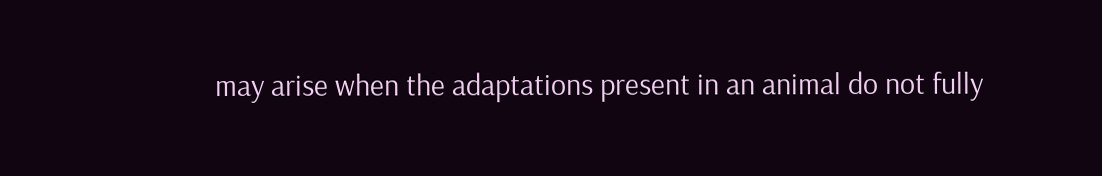may arise when the adaptations present in an animal do not fully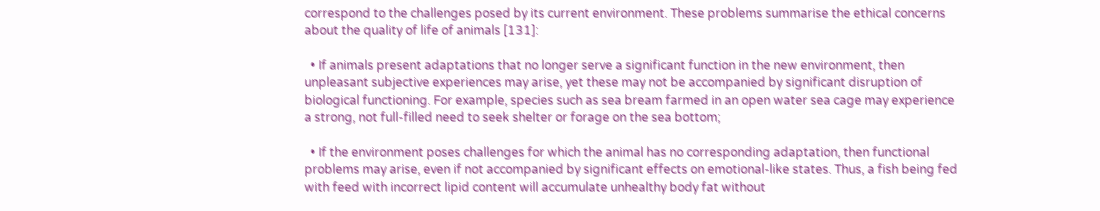correspond to the challenges posed by its current environment. These problems summarise the ethical concerns about the quality of life of animals [131]:

  • If animals present adaptations that no longer serve a significant function in the new environment, then unpleasant subjective experiences may arise, yet these may not be accompanied by significant disruption of biological functioning. For example, species such as sea bream farmed in an open water sea cage may experience a strong, not full-filled need to seek shelter or forage on the sea bottom;

  • If the environment poses challenges for which the animal has no corresponding adaptation, then functional problems may arise, even if not accompanied by significant effects on emotional-like states. Thus, a fish being fed with feed with incorrect lipid content will accumulate unhealthy body fat without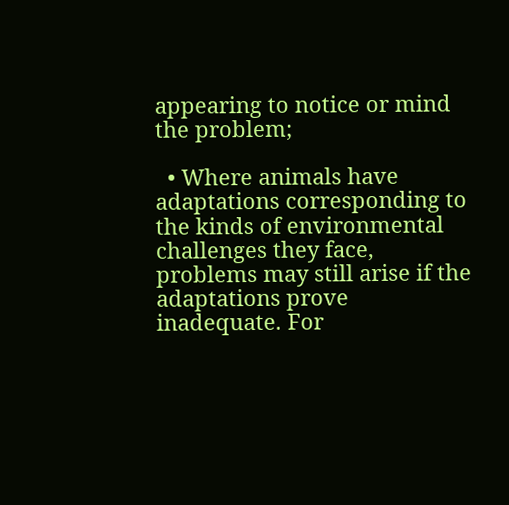appearing to notice or mind the problem;

  • Where animals have adaptations corresponding to the kinds of environmental challenges they face, problems may still arise if the adaptations prove inadequate. For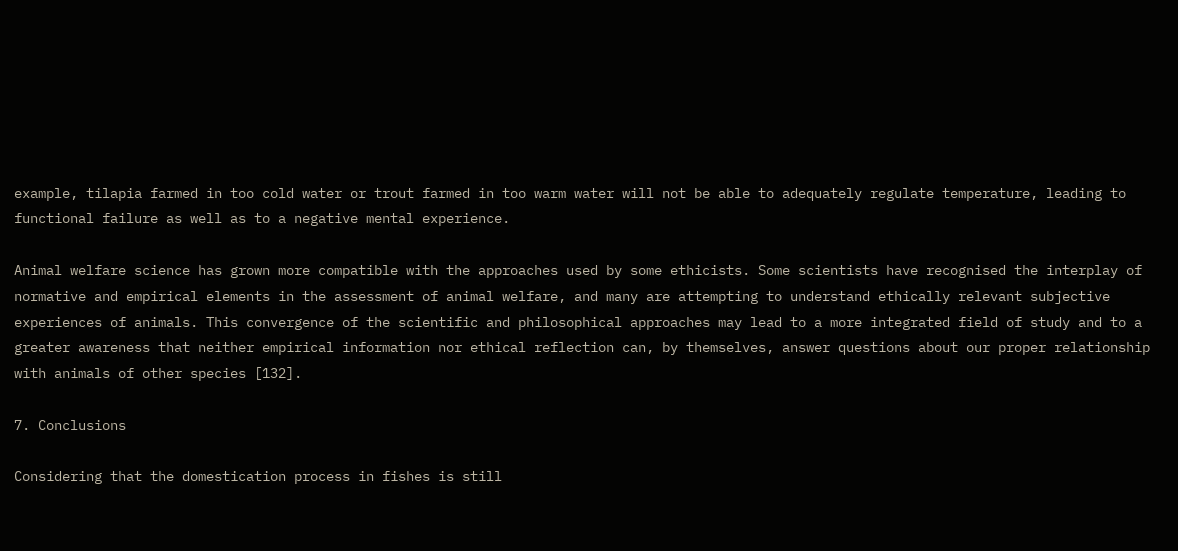example, tilapia farmed in too cold water or trout farmed in too warm water will not be able to adequately regulate temperature, leading to functional failure as well as to a negative mental experience.

Animal welfare science has grown more compatible with the approaches used by some ethicists. Some scientists have recognised the interplay of normative and empirical elements in the assessment of animal welfare, and many are attempting to understand ethically relevant subjective experiences of animals. This convergence of the scientific and philosophical approaches may lead to a more integrated field of study and to a greater awareness that neither empirical information nor ethical reflection can, by themselves, answer questions about our proper relationship with animals of other species [132].

7. Conclusions

Considering that the domestication process in fishes is still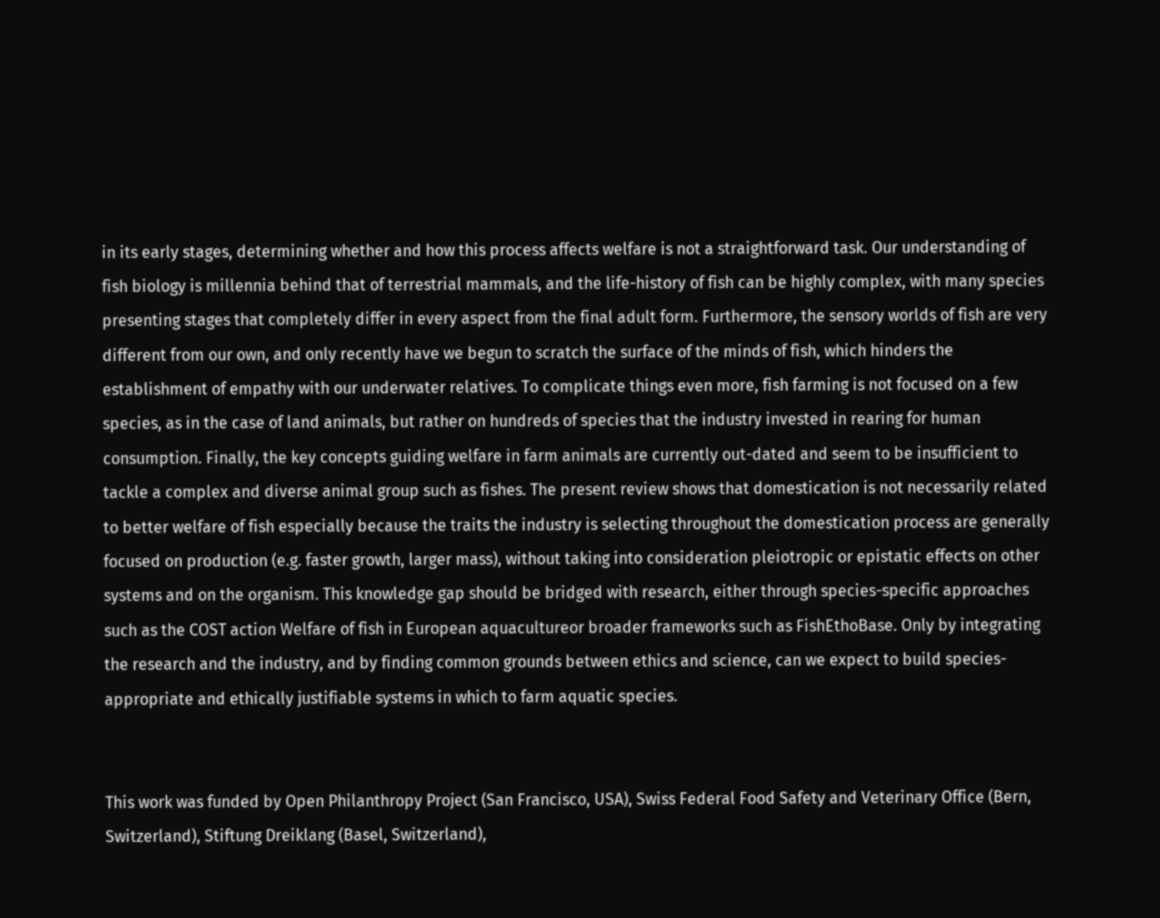in its early stages, determining whether and how this process affects welfare is not a straightforward task. Our understanding of fish biology is millennia behind that of terrestrial mammals, and the life-history of fish can be highly complex, with many species presenting stages that completely differ in every aspect from the final adult form. Furthermore, the sensory worlds of fish are very different from our own, and only recently have we begun to scratch the surface of the minds of fish, which hinders the establishment of empathy with our underwater relatives. To complicate things even more, fish farming is not focused on a few species, as in the case of land animals, but rather on hundreds of species that the industry invested in rearing for human consumption. Finally, the key concepts guiding welfare in farm animals are currently out-dated and seem to be insufficient to tackle a complex and diverse animal group such as fishes. The present review shows that domestication is not necessarily related to better welfare of fish especially because the traits the industry is selecting throughout the domestication process are generally focused on production (e.g. faster growth, larger mass), without taking into consideration pleiotropic or epistatic effects on other systems and on the organism. This knowledge gap should be bridged with research, either through species-specific approaches such as the COST action Welfare of fish in European aquacultureor broader frameworks such as FishEthoBase. Only by integrating the research and the industry, and by finding common grounds between ethics and science, can we expect to build species-appropriate and ethically justifiable systems in which to farm aquatic species.


This work was funded by Open Philanthropy Project (San Francisco, USA), Swiss Federal Food Safety and Veterinary Office (Bern, Switzerland), Stiftung Dreiklang (Basel, Switzerland),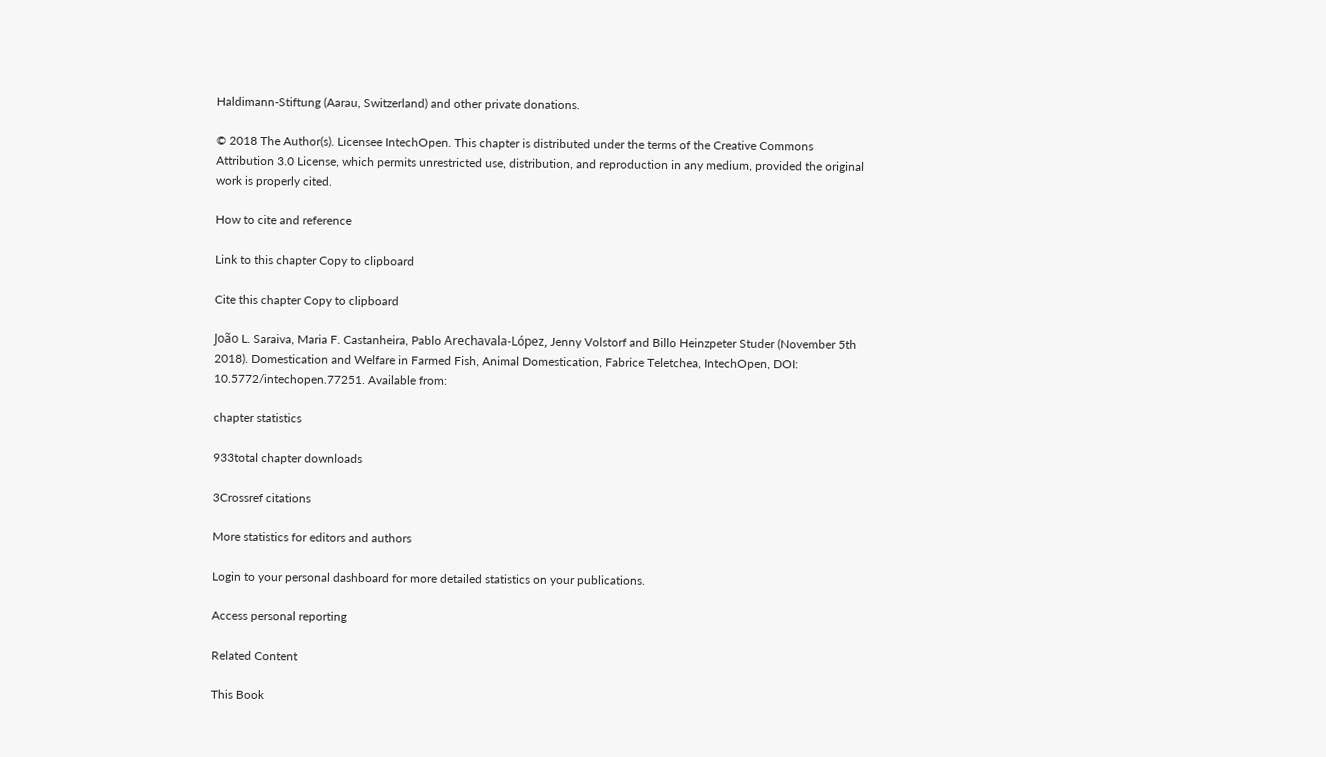Haldimann-Stiftung (Aarau, Switzerland) and other private donations.

© 2018 The Author(s). Licensee IntechOpen. This chapter is distributed under the terms of the Creative Commons Attribution 3.0 License, which permits unrestricted use, distribution, and reproduction in any medium, provided the original work is properly cited.

How to cite and reference

Link to this chapter Copy to clipboard

Cite this chapter Copy to clipboard

João L. Saraiva, Maria F. Castanheira, Pablo Arechavala-López, Jenny Volstorf and Billo Heinzpeter Studer (November 5th 2018). Domestication and Welfare in Farmed Fish, Animal Domestication, Fabrice Teletchea, IntechOpen, DOI: 10.5772/intechopen.77251. Available from:

chapter statistics

933total chapter downloads

3Crossref citations

More statistics for editors and authors

Login to your personal dashboard for more detailed statistics on your publications.

Access personal reporting

Related Content

This Book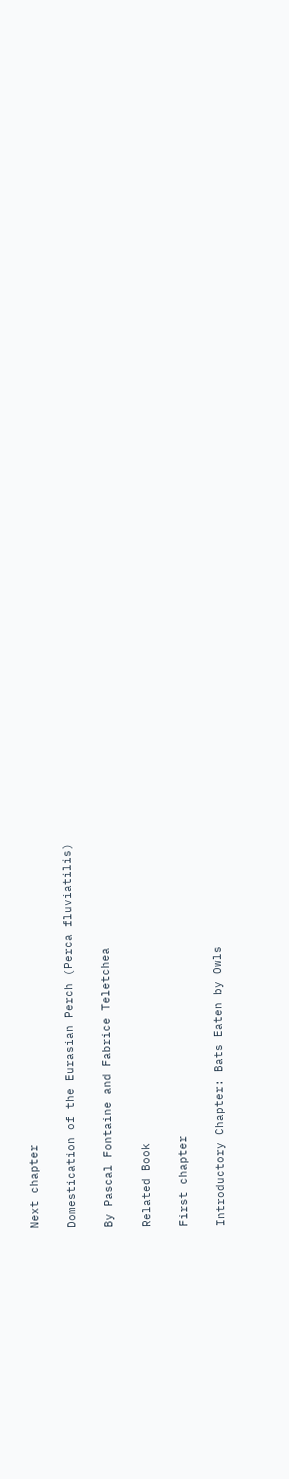Next chapter

Domestication of the Eurasian Perch (Perca fluviatilis)

By Pascal Fontaine and Fabrice Teletchea

Related Book

First chapter

Introductory Chapter: Bats Eaten by Owls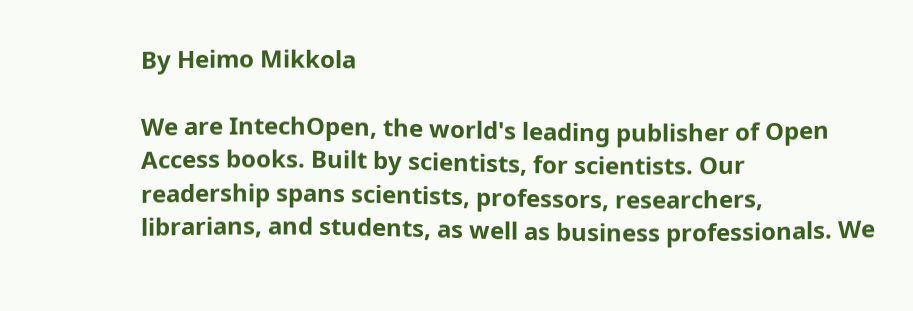By Heimo Mikkola

We are IntechOpen, the world's leading publisher of Open Access books. Built by scientists, for scientists. Our readership spans scientists, professors, researchers, librarians, and students, as well as business professionals. We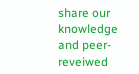share our knowledge and peer-reveiwed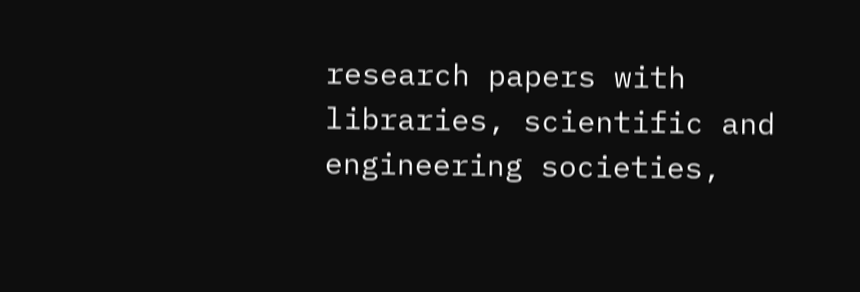research papers with libraries, scientific and engineering societies,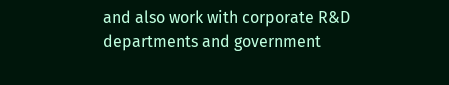and also work with corporate R&D departments and government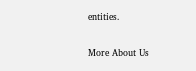entities.

More About Us